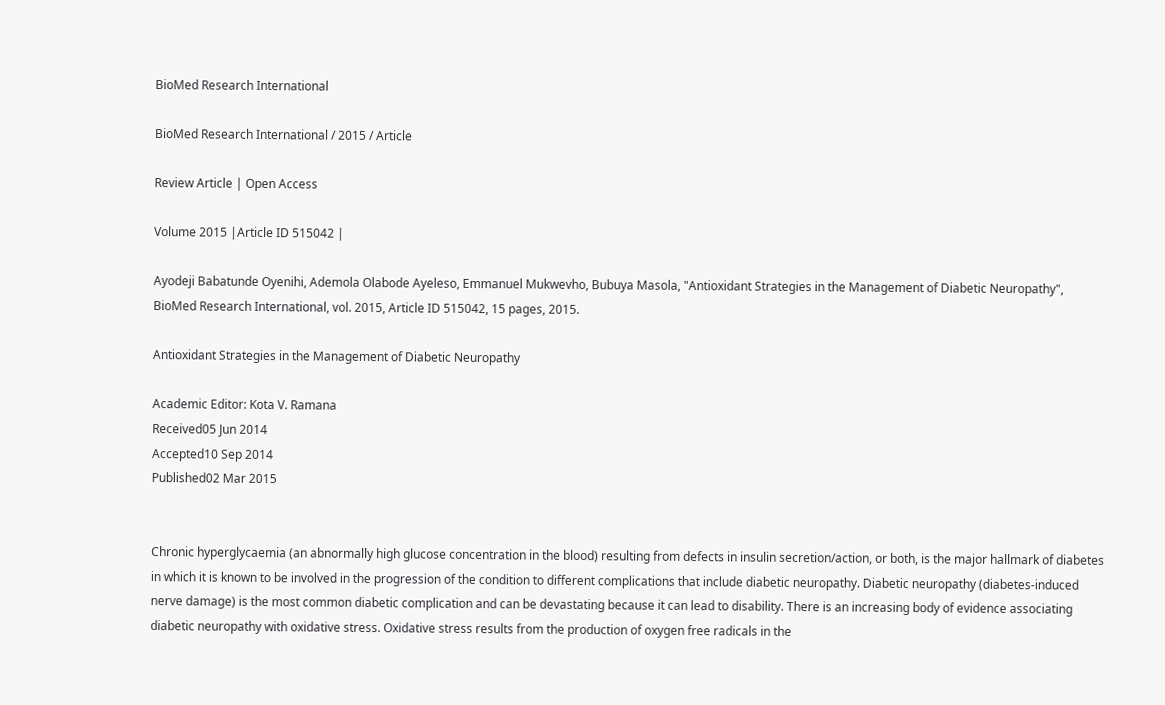BioMed Research International

BioMed Research International / 2015 / Article

Review Article | Open Access

Volume 2015 |Article ID 515042 |

Ayodeji Babatunde Oyenihi, Ademola Olabode Ayeleso, Emmanuel Mukwevho, Bubuya Masola, "Antioxidant Strategies in the Management of Diabetic Neuropathy", BioMed Research International, vol. 2015, Article ID 515042, 15 pages, 2015.

Antioxidant Strategies in the Management of Diabetic Neuropathy

Academic Editor: Kota V. Ramana
Received05 Jun 2014
Accepted10 Sep 2014
Published02 Mar 2015


Chronic hyperglycaemia (an abnormally high glucose concentration in the blood) resulting from defects in insulin secretion/action, or both, is the major hallmark of diabetes in which it is known to be involved in the progression of the condition to different complications that include diabetic neuropathy. Diabetic neuropathy (diabetes-induced nerve damage) is the most common diabetic complication and can be devastating because it can lead to disability. There is an increasing body of evidence associating diabetic neuropathy with oxidative stress. Oxidative stress results from the production of oxygen free radicals in the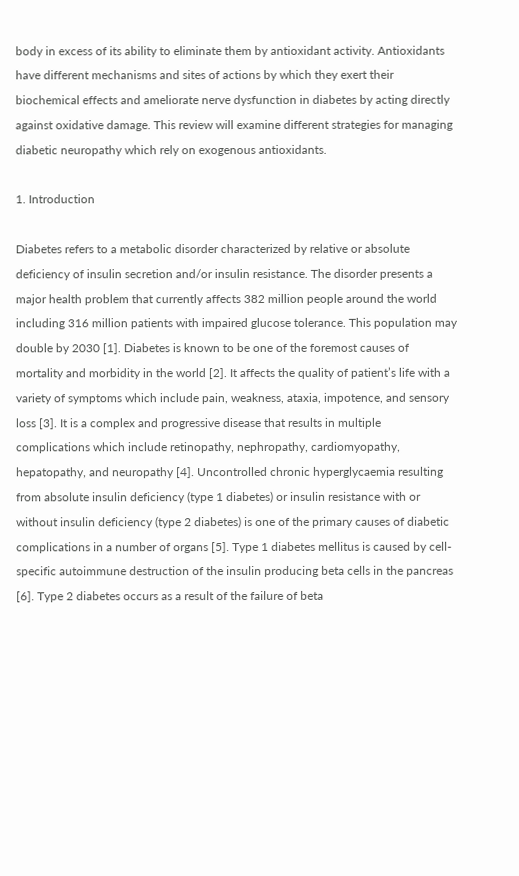body in excess of its ability to eliminate them by antioxidant activity. Antioxidants have different mechanisms and sites of actions by which they exert their biochemical effects and ameliorate nerve dysfunction in diabetes by acting directly against oxidative damage. This review will examine different strategies for managing diabetic neuropathy which rely on exogenous antioxidants.

1. Introduction

Diabetes refers to a metabolic disorder characterized by relative or absolute deficiency of insulin secretion and/or insulin resistance. The disorder presents a major health problem that currently affects 382 million people around the world including 316 million patients with impaired glucose tolerance. This population may double by 2030 [1]. Diabetes is known to be one of the foremost causes of mortality and morbidity in the world [2]. It affects the quality of patient’s life with a variety of symptoms which include pain, weakness, ataxia, impotence, and sensory loss [3]. It is a complex and progressive disease that results in multiple complications which include retinopathy, nephropathy, cardiomyopathy, hepatopathy, and neuropathy [4]. Uncontrolled chronic hyperglycaemia resulting from absolute insulin deficiency (type 1 diabetes) or insulin resistance with or without insulin deficiency (type 2 diabetes) is one of the primary causes of diabetic complications in a number of organs [5]. Type 1 diabetes mellitus is caused by cell-specific autoimmune destruction of the insulin producing beta cells in the pancreas [6]. Type 2 diabetes occurs as a result of the failure of beta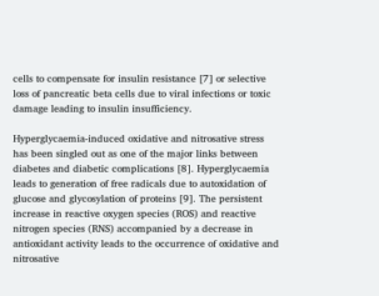cells to compensate for insulin resistance [7] or selective loss of pancreatic beta cells due to viral infections or toxic damage leading to insulin insufficiency.

Hyperglycaemia-induced oxidative and nitrosative stress has been singled out as one of the major links between diabetes and diabetic complications [8]. Hyperglycaemia leads to generation of free radicals due to autoxidation of glucose and glycosylation of proteins [9]. The persistent increase in reactive oxygen species (ROS) and reactive nitrogen species (RNS) accompanied by a decrease in antioxidant activity leads to the occurrence of oxidative and nitrosative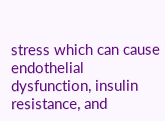stress which can cause endothelial dysfunction, insulin resistance, and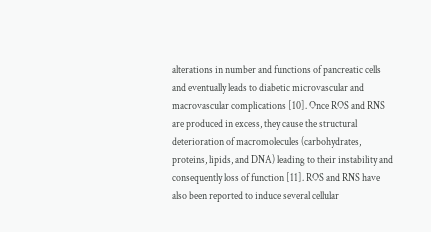alterations in number and functions of pancreatic cells and eventually leads to diabetic microvascular and macrovascular complications [10]. Once ROS and RNS are produced in excess, they cause the structural deterioration of macromolecules (carbohydrates, proteins, lipids, and DNA) leading to their instability and consequently loss of function [11]. ROS and RNS have also been reported to induce several cellular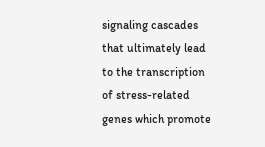signaling cascades that ultimately lead to the transcription of stress-related genes which promote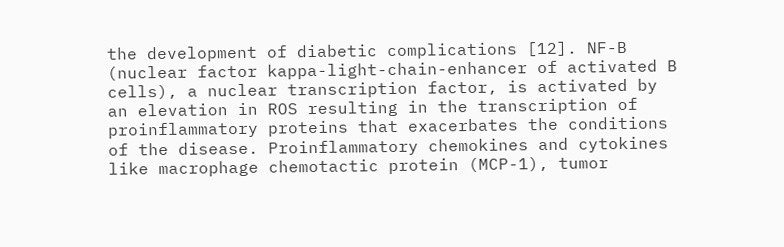the development of diabetic complications [12]. NF-B (nuclear factor kappa-light-chain-enhancer of activated B cells), a nuclear transcription factor, is activated by an elevation in ROS resulting in the transcription of proinflammatory proteins that exacerbates the conditions of the disease. Proinflammatory chemokines and cytokines like macrophage chemotactic protein (MCP-1), tumor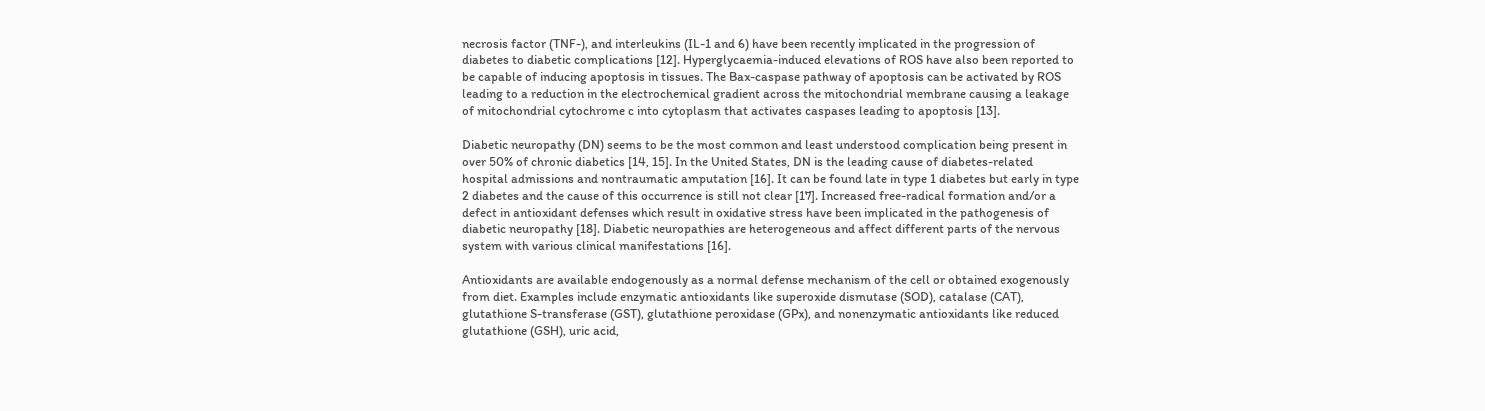necrosis factor (TNF-), and interleukins (IL-1 and 6) have been recently implicated in the progression of diabetes to diabetic complications [12]. Hyperglycaemia-induced elevations of ROS have also been reported to be capable of inducing apoptosis in tissues. The Bax-caspase pathway of apoptosis can be activated by ROS leading to a reduction in the electrochemical gradient across the mitochondrial membrane causing a leakage of mitochondrial cytochrome c into cytoplasm that activates caspases leading to apoptosis [13].

Diabetic neuropathy (DN) seems to be the most common and least understood complication being present in over 50% of chronic diabetics [14, 15]. In the United States, DN is the leading cause of diabetes-related hospital admissions and nontraumatic amputation [16]. It can be found late in type 1 diabetes but early in type 2 diabetes and the cause of this occurrence is still not clear [17]. Increased free-radical formation and/or a defect in antioxidant defenses which result in oxidative stress have been implicated in the pathogenesis of diabetic neuropathy [18]. Diabetic neuropathies are heterogeneous and affect different parts of the nervous system with various clinical manifestations [16].

Antioxidants are available endogenously as a normal defense mechanism of the cell or obtained exogenously from diet. Examples include enzymatic antioxidants like superoxide dismutase (SOD), catalase (CAT), glutathione S-transferase (GST), glutathione peroxidase (GPx), and nonenzymatic antioxidants like reduced glutathione (GSH), uric acid,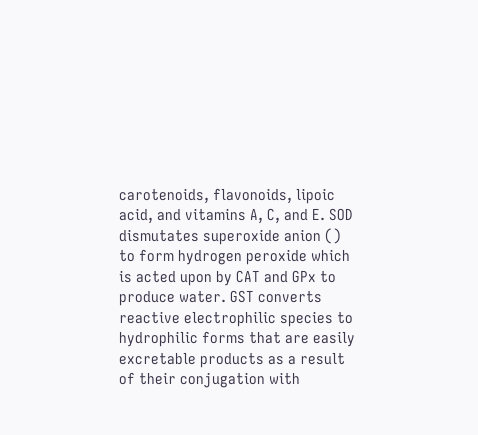carotenoids, flavonoids, lipoic acid, and vitamins A, C, and E. SOD dismutates superoxide anion () to form hydrogen peroxide which is acted upon by CAT and GPx to produce water. GST converts reactive electrophilic species to hydrophilic forms that are easily excretable products as a result of their conjugation with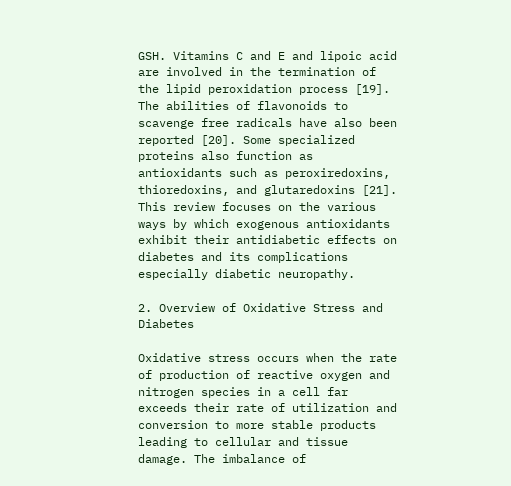GSH. Vitamins C and E and lipoic acid are involved in the termination of the lipid peroxidation process [19]. The abilities of flavonoids to scavenge free radicals have also been reported [20]. Some specialized proteins also function as antioxidants such as peroxiredoxins, thioredoxins, and glutaredoxins [21]. This review focuses on the various ways by which exogenous antioxidants exhibit their antidiabetic effects on diabetes and its complications especially diabetic neuropathy.

2. Overview of Oxidative Stress and Diabetes

Oxidative stress occurs when the rate of production of reactive oxygen and nitrogen species in a cell far exceeds their rate of utilization and conversion to more stable products leading to cellular and tissue damage. The imbalance of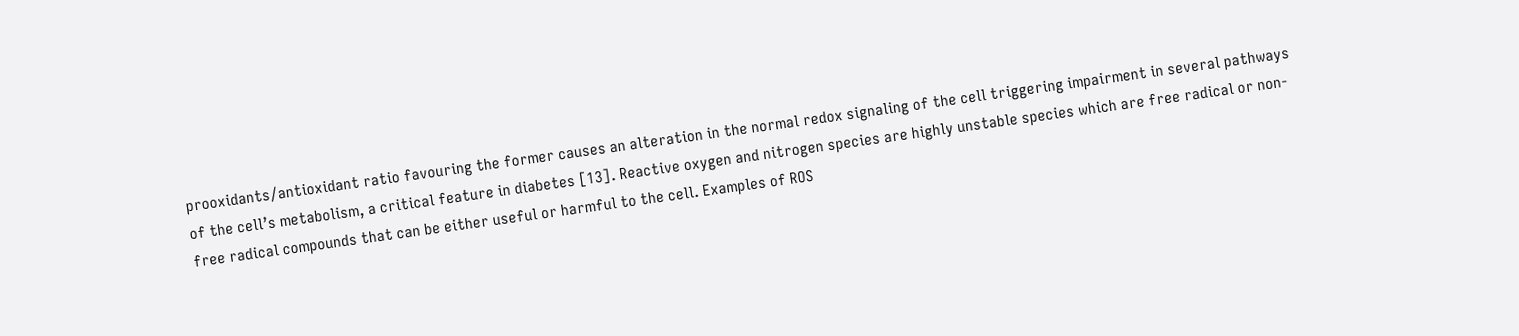prooxidants/antioxidant ratio favouring the former causes an alteration in the normal redox signaling of the cell triggering impairment in several pathways of the cell’s metabolism, a critical feature in diabetes [13]. Reactive oxygen and nitrogen species are highly unstable species which are free radical or non-free radical compounds that can be either useful or harmful to the cell. Examples of ROS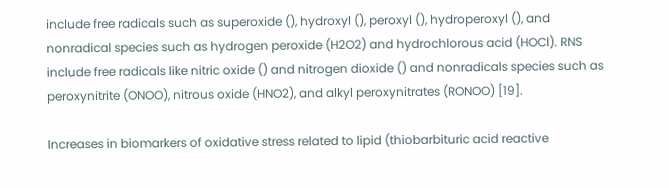include free radicals such as superoxide (), hydroxyl (), peroxyl (), hydroperoxyl (), and nonradical species such as hydrogen peroxide (H2O2) and hydrochlorous acid (HOCl). RNS include free radicals like nitric oxide () and nitrogen dioxide () and nonradicals species such as peroxynitrite (ONOO), nitrous oxide (HNO2), and alkyl peroxynitrates (RONOO) [19].

Increases in biomarkers of oxidative stress related to lipid (thiobarbituric acid reactive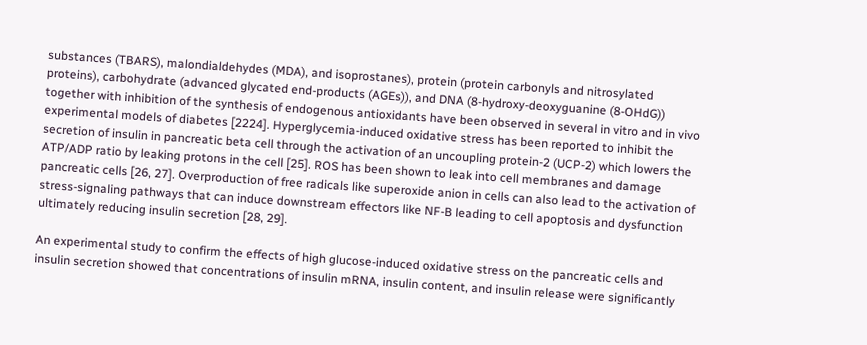substances (TBARS), malondialdehydes (MDA), and isoprostanes), protein (protein carbonyls and nitrosylated proteins), carbohydrate (advanced glycated end-products (AGEs)), and DNA (8-hydroxy-deoxyguanine (8-OHdG)) together with inhibition of the synthesis of endogenous antioxidants have been observed in several in vitro and in vivo experimental models of diabetes [2224]. Hyperglycemia-induced oxidative stress has been reported to inhibit the secretion of insulin in pancreatic beta cell through the activation of an uncoupling protein-2 (UCP-2) which lowers the ATP/ADP ratio by leaking protons in the cell [25]. ROS has been shown to leak into cell membranes and damage pancreatic cells [26, 27]. Overproduction of free radicals like superoxide anion in cells can also lead to the activation of stress-signaling pathways that can induce downstream effectors like NF-B leading to cell apoptosis and dysfunction ultimately reducing insulin secretion [28, 29].

An experimental study to confirm the effects of high glucose-induced oxidative stress on the pancreatic cells and insulin secretion showed that concentrations of insulin mRNA, insulin content, and insulin release were significantly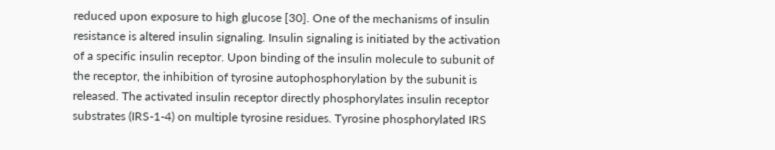reduced upon exposure to high glucose [30]. One of the mechanisms of insulin resistance is altered insulin signaling. Insulin signaling is initiated by the activation of a specific insulin receptor. Upon binding of the insulin molecule to subunit of the receptor, the inhibition of tyrosine autophosphorylation by the subunit is released. The activated insulin receptor directly phosphorylates insulin receptor substrates (IRS-1-4) on multiple tyrosine residues. Tyrosine phosphorylated IRS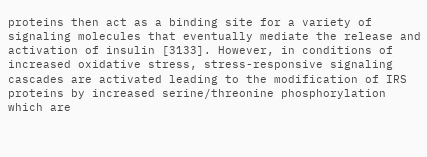proteins then act as a binding site for a variety of signaling molecules that eventually mediate the release and activation of insulin [3133]. However, in conditions of increased oxidative stress, stress-responsive signaling cascades are activated leading to the modification of IRS proteins by increased serine/threonine phosphorylation which are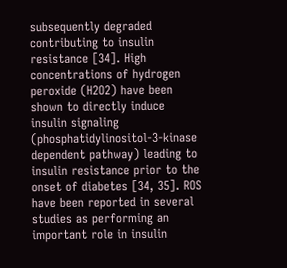subsequently degraded contributing to insulin resistance [34]. High concentrations of hydrogen peroxide (H2O2) have been shown to directly induce insulin signaling (phosphatidylinositol-3-kinase dependent pathway) leading to insulin resistance prior to the onset of diabetes [34, 35]. ROS have been reported in several studies as performing an important role in insulin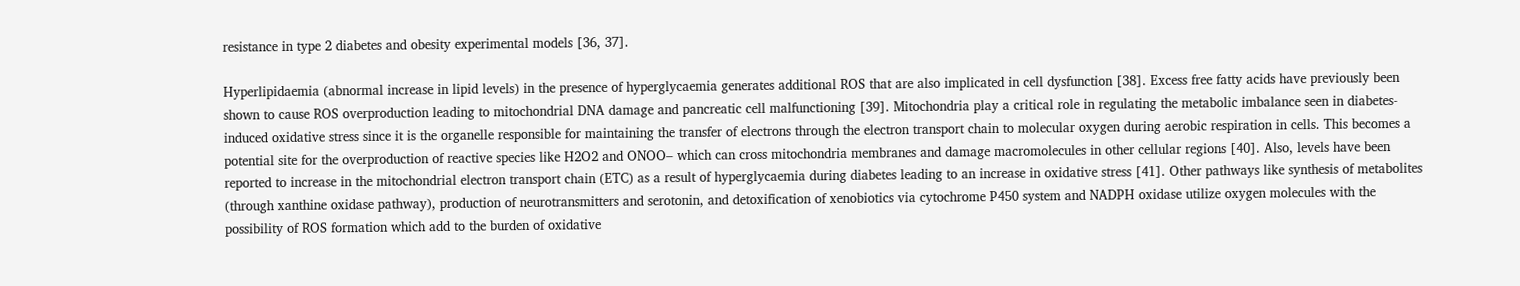resistance in type 2 diabetes and obesity experimental models [36, 37].

Hyperlipidaemia (abnormal increase in lipid levels) in the presence of hyperglycaemia generates additional ROS that are also implicated in cell dysfunction [38]. Excess free fatty acids have previously been shown to cause ROS overproduction leading to mitochondrial DNA damage and pancreatic cell malfunctioning [39]. Mitochondria play a critical role in regulating the metabolic imbalance seen in diabetes-induced oxidative stress since it is the organelle responsible for maintaining the transfer of electrons through the electron transport chain to molecular oxygen during aerobic respiration in cells. This becomes a potential site for the overproduction of reactive species like H2O2 and ONOO– which can cross mitochondria membranes and damage macromolecules in other cellular regions [40]. Also, levels have been reported to increase in the mitochondrial electron transport chain (ETC) as a result of hyperglycaemia during diabetes leading to an increase in oxidative stress [41]. Other pathways like synthesis of metabolites (through xanthine oxidase pathway), production of neurotransmitters and serotonin, and detoxification of xenobiotics via cytochrome P450 system and NADPH oxidase utilize oxygen molecules with the possibility of ROS formation which add to the burden of oxidative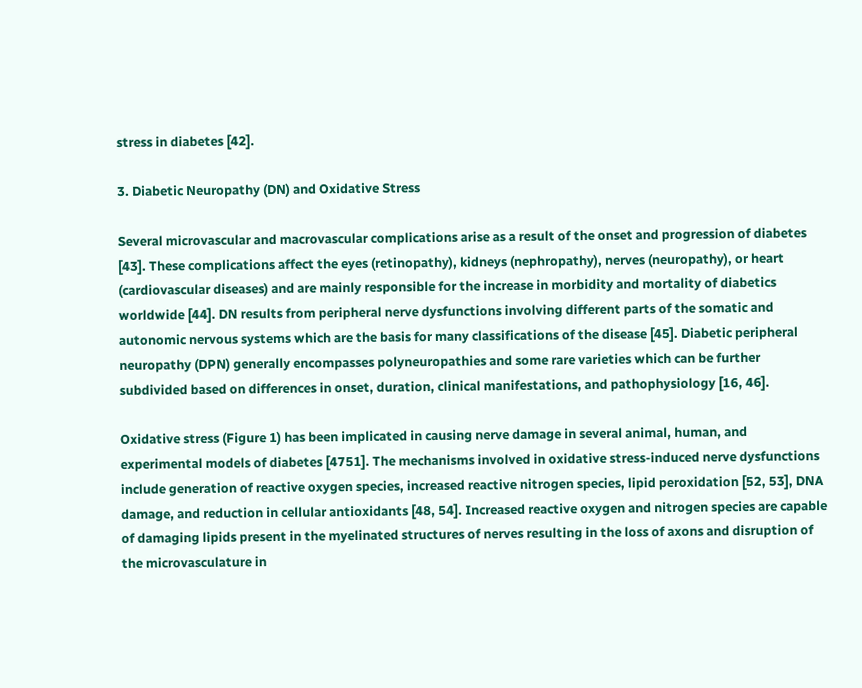stress in diabetes [42].

3. Diabetic Neuropathy (DN) and Oxidative Stress

Several microvascular and macrovascular complications arise as a result of the onset and progression of diabetes [43]. These complications affect the eyes (retinopathy), kidneys (nephropathy), nerves (neuropathy), or heart (cardiovascular diseases) and are mainly responsible for the increase in morbidity and mortality of diabetics worldwide [44]. DN results from peripheral nerve dysfunctions involving different parts of the somatic and autonomic nervous systems which are the basis for many classifications of the disease [45]. Diabetic peripheral neuropathy (DPN) generally encompasses polyneuropathies and some rare varieties which can be further subdivided based on differences in onset, duration, clinical manifestations, and pathophysiology [16, 46].

Oxidative stress (Figure 1) has been implicated in causing nerve damage in several animal, human, and experimental models of diabetes [4751]. The mechanisms involved in oxidative stress-induced nerve dysfunctions include generation of reactive oxygen species, increased reactive nitrogen species, lipid peroxidation [52, 53], DNA damage, and reduction in cellular antioxidants [48, 54]. Increased reactive oxygen and nitrogen species are capable of damaging lipids present in the myelinated structures of nerves resulting in the loss of axons and disruption of the microvasculature in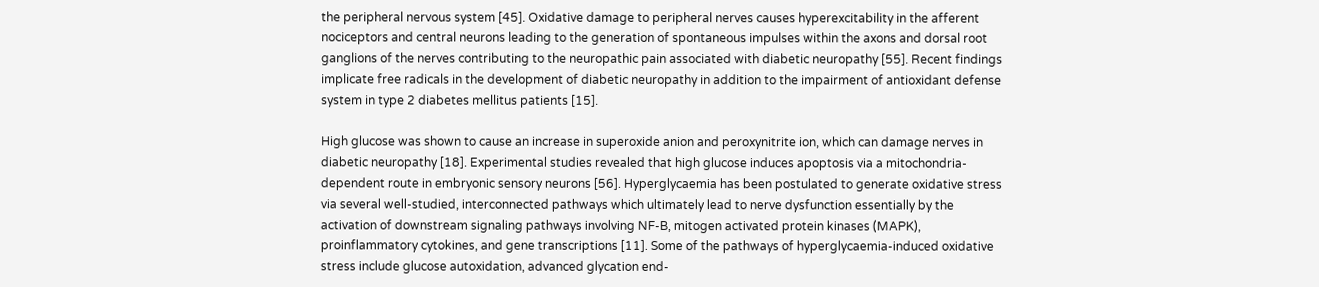the peripheral nervous system [45]. Oxidative damage to peripheral nerves causes hyperexcitability in the afferent nociceptors and central neurons leading to the generation of spontaneous impulses within the axons and dorsal root ganglions of the nerves contributing to the neuropathic pain associated with diabetic neuropathy [55]. Recent findings implicate free radicals in the development of diabetic neuropathy in addition to the impairment of antioxidant defense system in type 2 diabetes mellitus patients [15].

High glucose was shown to cause an increase in superoxide anion and peroxynitrite ion, which can damage nerves in diabetic neuropathy [18]. Experimental studies revealed that high glucose induces apoptosis via a mitochondria-dependent route in embryonic sensory neurons [56]. Hyperglycaemia has been postulated to generate oxidative stress via several well-studied, interconnected pathways which ultimately lead to nerve dysfunction essentially by the activation of downstream signaling pathways involving NF-B, mitogen activated protein kinases (MAPK), proinflammatory cytokines, and gene transcriptions [11]. Some of the pathways of hyperglycaemia-induced oxidative stress include glucose autoxidation, advanced glycation end-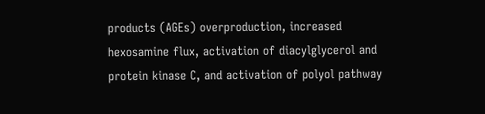products (AGEs) overproduction, increased hexosamine flux, activation of diacylglycerol and protein kinase C, and activation of polyol pathway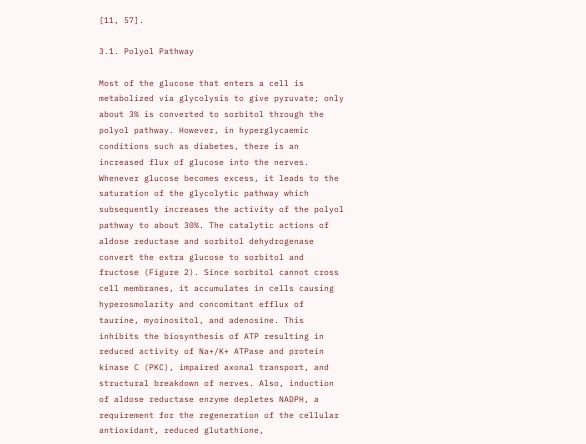[11, 57].

3.1. Polyol Pathway

Most of the glucose that enters a cell is metabolized via glycolysis to give pyruvate; only about 3% is converted to sorbitol through the polyol pathway. However, in hyperglycaemic conditions such as diabetes, there is an increased flux of glucose into the nerves. Whenever glucose becomes excess, it leads to the saturation of the glycolytic pathway which subsequently increases the activity of the polyol pathway to about 30%. The catalytic actions of aldose reductase and sorbitol dehydrogenase convert the extra glucose to sorbitol and fructose (Figure 2). Since sorbitol cannot cross cell membranes, it accumulates in cells causing hyperosmolarity and concomitant efflux of taurine, myoinositol, and adenosine. This inhibits the biosynthesis of ATP resulting in reduced activity of Na+/K+ ATPase and protein kinase C (PKC), impaired axonal transport, and structural breakdown of nerves. Also, induction of aldose reductase enzyme depletes NADPH, a requirement for the regeneration of the cellular antioxidant, reduced glutathione,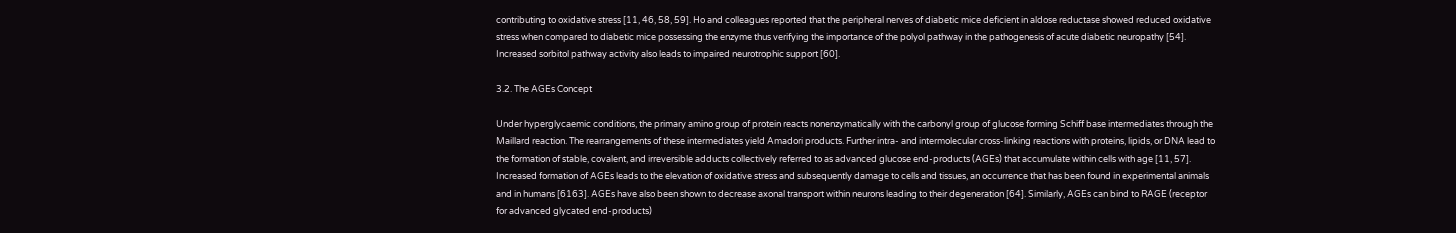contributing to oxidative stress [11, 46, 58, 59]. Ho and colleagues reported that the peripheral nerves of diabetic mice deficient in aldose reductase showed reduced oxidative stress when compared to diabetic mice possessing the enzyme thus verifying the importance of the polyol pathway in the pathogenesis of acute diabetic neuropathy [54]. Increased sorbitol pathway activity also leads to impaired neurotrophic support [60].

3.2. The AGEs Concept

Under hyperglycaemic conditions, the primary amino group of protein reacts nonenzymatically with the carbonyl group of glucose forming Schiff base intermediates through the Maillard reaction. The rearrangements of these intermediates yield Amadori products. Further intra- and intermolecular cross-linking reactions with proteins, lipids, or DNA lead to the formation of stable, covalent, and irreversible adducts collectively referred to as advanced glucose end-products (AGEs) that accumulate within cells with age [11, 57]. Increased formation of AGEs leads to the elevation of oxidative stress and subsequently damage to cells and tissues, an occurrence that has been found in experimental animals and in humans [6163]. AGEs have also been shown to decrease axonal transport within neurons leading to their degeneration [64]. Similarly, AGEs can bind to RAGE (receptor for advanced glycated end-products)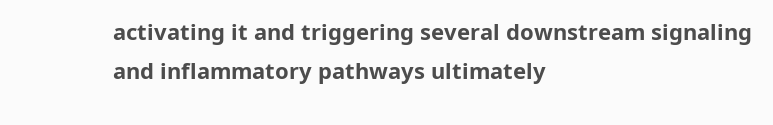activating it and triggering several downstream signaling and inflammatory pathways ultimately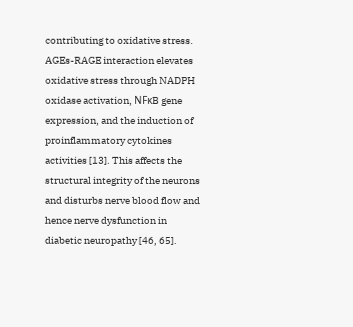contributing to oxidative stress. AGEs-RAGE interaction elevates oxidative stress through NADPH oxidase activation, NFκB gene expression, and the induction of proinflammatory cytokines activities [13]. This affects the structural integrity of the neurons and disturbs nerve blood flow and hence nerve dysfunction in diabetic neuropathy [46, 65].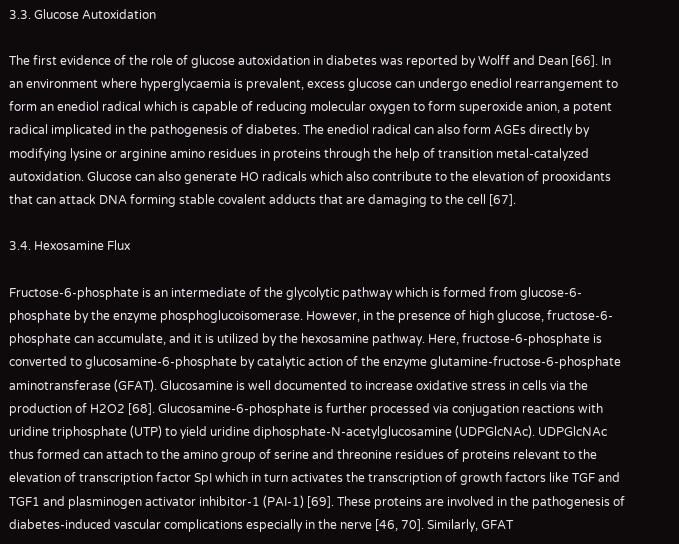3.3. Glucose Autoxidation

The first evidence of the role of glucose autoxidation in diabetes was reported by Wolff and Dean [66]. In an environment where hyperglycaemia is prevalent, excess glucose can undergo enediol rearrangement to form an enediol radical which is capable of reducing molecular oxygen to form superoxide anion, a potent radical implicated in the pathogenesis of diabetes. The enediol radical can also form AGEs directly by modifying lysine or arginine amino residues in proteins through the help of transition metal-catalyzed autoxidation. Glucose can also generate HO radicals which also contribute to the elevation of prooxidants that can attack DNA forming stable covalent adducts that are damaging to the cell [67].

3.4. Hexosamine Flux

Fructose-6-phosphate is an intermediate of the glycolytic pathway which is formed from glucose-6-phosphate by the enzyme phosphoglucoisomerase. However, in the presence of high glucose, fructose-6-phosphate can accumulate, and it is utilized by the hexosamine pathway. Here, fructose-6-phosphate is converted to glucosamine-6-phosphate by catalytic action of the enzyme glutamine-fructose-6-phosphate aminotransferase (GFAT). Glucosamine is well documented to increase oxidative stress in cells via the production of H2O2 [68]. Glucosamine-6-phosphate is further processed via conjugation reactions with uridine triphosphate (UTP) to yield uridine diphosphate-N-acetylglucosamine (UDPGlcNAc). UDPGlcNAc thus formed can attach to the amino group of serine and threonine residues of proteins relevant to the elevation of transcription factor SpI which in turn activates the transcription of growth factors like TGF and TGF1 and plasminogen activator inhibitor-1 (PAI-1) [69]. These proteins are involved in the pathogenesis of diabetes-induced vascular complications especially in the nerve [46, 70]. Similarly, GFAT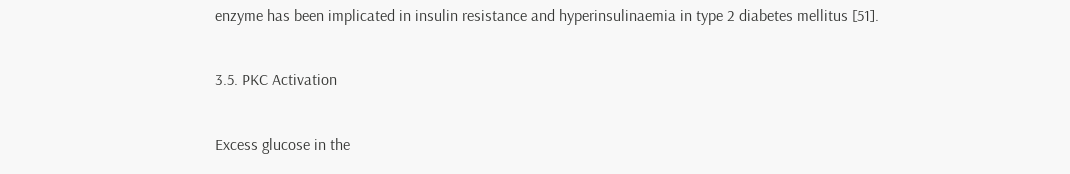enzyme has been implicated in insulin resistance and hyperinsulinaemia in type 2 diabetes mellitus [51].

3.5. PKC Activation

Excess glucose in the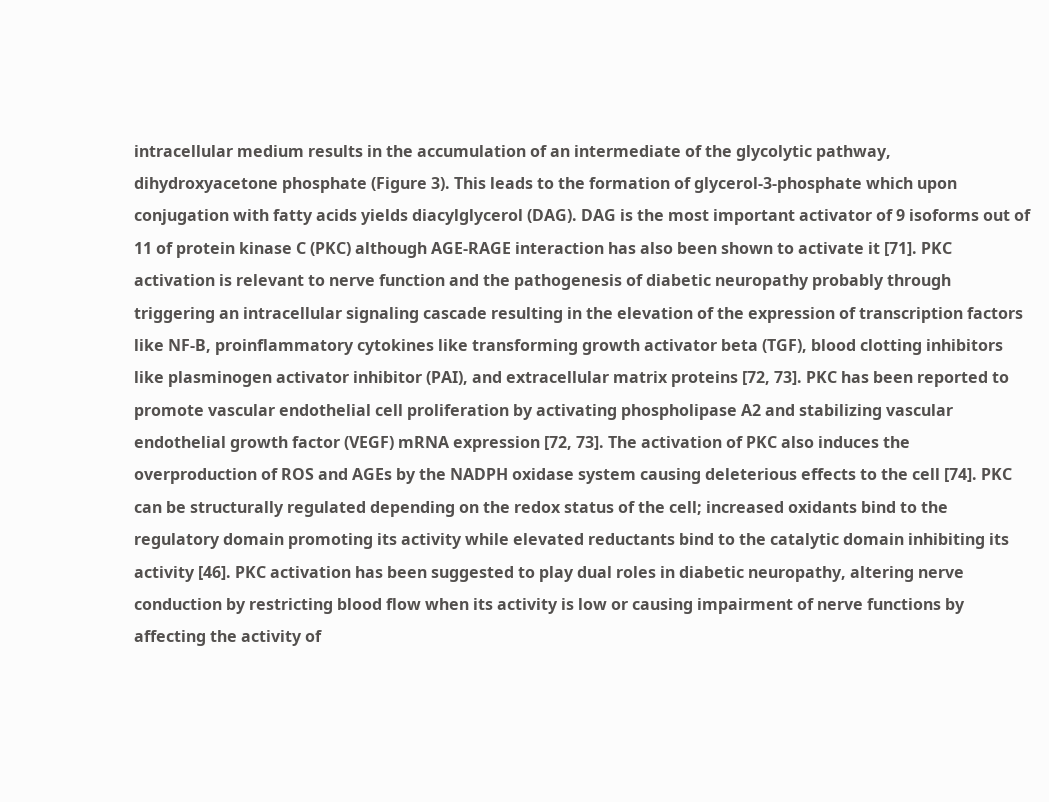intracellular medium results in the accumulation of an intermediate of the glycolytic pathway, dihydroxyacetone phosphate (Figure 3). This leads to the formation of glycerol-3-phosphate which upon conjugation with fatty acids yields diacylglycerol (DAG). DAG is the most important activator of 9 isoforms out of 11 of protein kinase C (PKC) although AGE-RAGE interaction has also been shown to activate it [71]. PKC activation is relevant to nerve function and the pathogenesis of diabetic neuropathy probably through triggering an intracellular signaling cascade resulting in the elevation of the expression of transcription factors like NF-B, proinflammatory cytokines like transforming growth activator beta (TGF), blood clotting inhibitors like plasminogen activator inhibitor (PAI), and extracellular matrix proteins [72, 73]. PKC has been reported to promote vascular endothelial cell proliferation by activating phospholipase A2 and stabilizing vascular endothelial growth factor (VEGF) mRNA expression [72, 73]. The activation of PKC also induces the overproduction of ROS and AGEs by the NADPH oxidase system causing deleterious effects to the cell [74]. PKC can be structurally regulated depending on the redox status of the cell; increased oxidants bind to the regulatory domain promoting its activity while elevated reductants bind to the catalytic domain inhibiting its activity [46]. PKC activation has been suggested to play dual roles in diabetic neuropathy, altering nerve conduction by restricting blood flow when its activity is low or causing impairment of nerve functions by affecting the activity of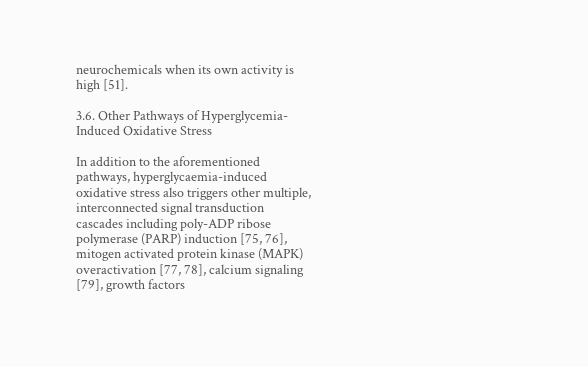neurochemicals when its own activity is high [51].

3.6. Other Pathways of Hyperglycemia-Induced Oxidative Stress

In addition to the aforementioned pathways, hyperglycaemia-induced oxidative stress also triggers other multiple, interconnected signal transduction cascades including poly-ADP ribose polymerase (PARP) induction [75, 76], mitogen activated protein kinase (MAPK) overactivation [77, 78], calcium signaling [79], growth factors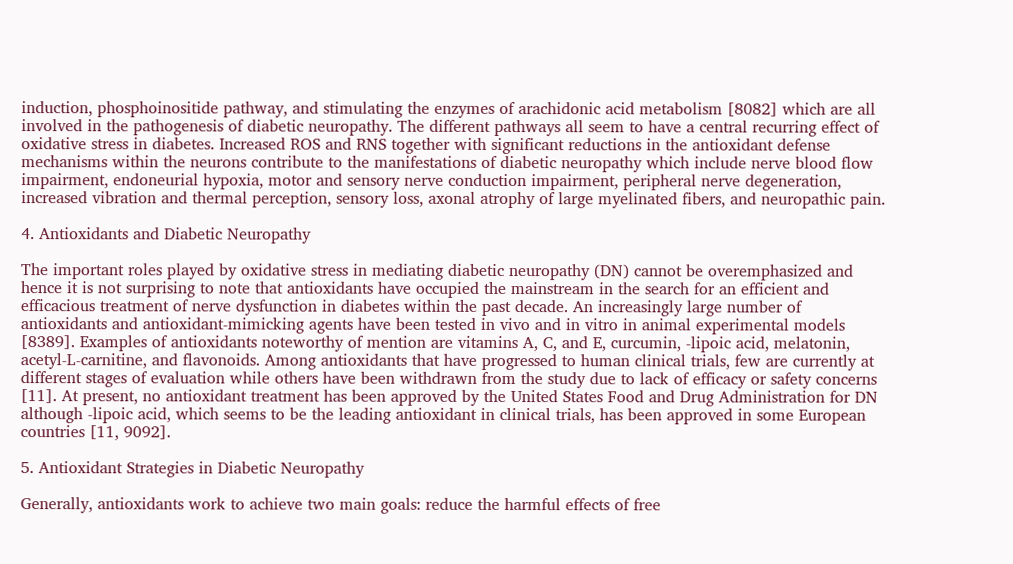induction, phosphoinositide pathway, and stimulating the enzymes of arachidonic acid metabolism [8082] which are all involved in the pathogenesis of diabetic neuropathy. The different pathways all seem to have a central recurring effect of oxidative stress in diabetes. Increased ROS and RNS together with significant reductions in the antioxidant defense mechanisms within the neurons contribute to the manifestations of diabetic neuropathy which include nerve blood flow impairment, endoneurial hypoxia, motor and sensory nerve conduction impairment, peripheral nerve degeneration, increased vibration and thermal perception, sensory loss, axonal atrophy of large myelinated fibers, and neuropathic pain.

4. Antioxidants and Diabetic Neuropathy

The important roles played by oxidative stress in mediating diabetic neuropathy (DN) cannot be overemphasized and hence it is not surprising to note that antioxidants have occupied the mainstream in the search for an efficient and efficacious treatment of nerve dysfunction in diabetes within the past decade. An increasingly large number of antioxidants and antioxidant-mimicking agents have been tested in vivo and in vitro in animal experimental models [8389]. Examples of antioxidants noteworthy of mention are vitamins A, C, and E, curcumin, -lipoic acid, melatonin, acetyl-L-carnitine, and flavonoids. Among antioxidants that have progressed to human clinical trials, few are currently at different stages of evaluation while others have been withdrawn from the study due to lack of efficacy or safety concerns [11]. At present, no antioxidant treatment has been approved by the United States Food and Drug Administration for DN although -lipoic acid, which seems to be the leading antioxidant in clinical trials, has been approved in some European countries [11, 9092].

5. Antioxidant Strategies in Diabetic Neuropathy

Generally, antioxidants work to achieve two main goals: reduce the harmful effects of free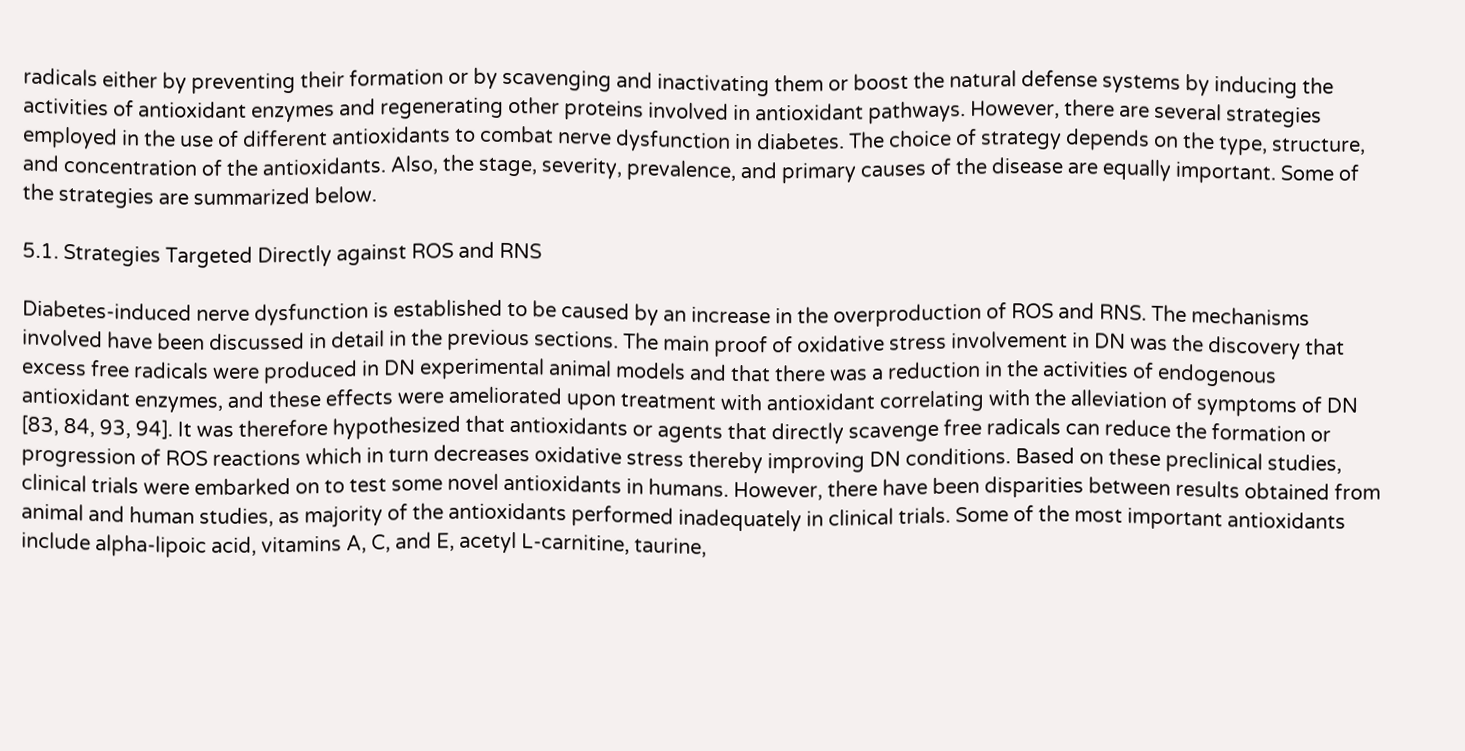radicals either by preventing their formation or by scavenging and inactivating them or boost the natural defense systems by inducing the activities of antioxidant enzymes and regenerating other proteins involved in antioxidant pathways. However, there are several strategies employed in the use of different antioxidants to combat nerve dysfunction in diabetes. The choice of strategy depends on the type, structure, and concentration of the antioxidants. Also, the stage, severity, prevalence, and primary causes of the disease are equally important. Some of the strategies are summarized below.

5.1. Strategies Targeted Directly against ROS and RNS

Diabetes-induced nerve dysfunction is established to be caused by an increase in the overproduction of ROS and RNS. The mechanisms involved have been discussed in detail in the previous sections. The main proof of oxidative stress involvement in DN was the discovery that excess free radicals were produced in DN experimental animal models and that there was a reduction in the activities of endogenous antioxidant enzymes, and these effects were ameliorated upon treatment with antioxidant correlating with the alleviation of symptoms of DN [83, 84, 93, 94]. It was therefore hypothesized that antioxidants or agents that directly scavenge free radicals can reduce the formation or progression of ROS reactions which in turn decreases oxidative stress thereby improving DN conditions. Based on these preclinical studies, clinical trials were embarked on to test some novel antioxidants in humans. However, there have been disparities between results obtained from animal and human studies, as majority of the antioxidants performed inadequately in clinical trials. Some of the most important antioxidants include alpha-lipoic acid, vitamins A, C, and E, acetyl L-carnitine, taurine,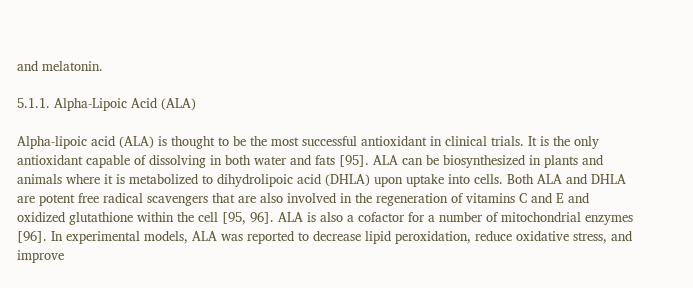and melatonin.

5.1.1. Alpha-Lipoic Acid (ALA)

Alpha-lipoic acid (ALA) is thought to be the most successful antioxidant in clinical trials. It is the only antioxidant capable of dissolving in both water and fats [95]. ALA can be biosynthesized in plants and animals where it is metabolized to dihydrolipoic acid (DHLA) upon uptake into cells. Both ALA and DHLA are potent free radical scavengers that are also involved in the regeneration of vitamins C and E and oxidized glutathione within the cell [95, 96]. ALA is also a cofactor for a number of mitochondrial enzymes [96]. In experimental models, ALA was reported to decrease lipid peroxidation, reduce oxidative stress, and improve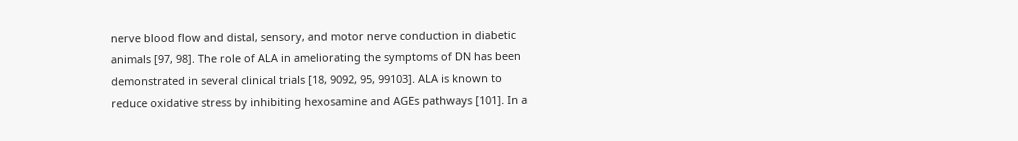nerve blood flow and distal, sensory, and motor nerve conduction in diabetic animals [97, 98]. The role of ALA in ameliorating the symptoms of DN has been demonstrated in several clinical trials [18, 9092, 95, 99103]. ALA is known to reduce oxidative stress by inhibiting hexosamine and AGEs pathways [101]. In a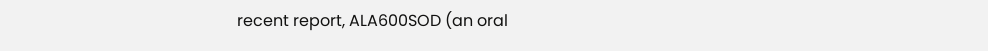recent report, ALA600SOD (an oral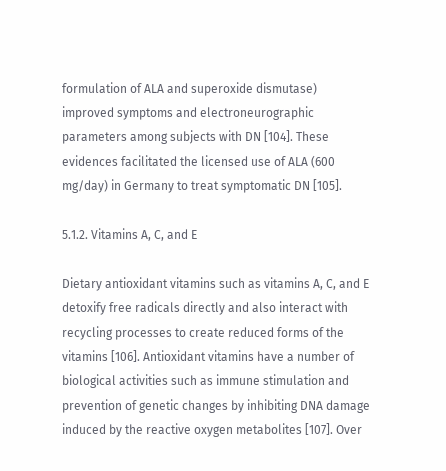formulation of ALA and superoxide dismutase) improved symptoms and electroneurographic parameters among subjects with DN [104]. These evidences facilitated the licensed use of ALA (600 mg/day) in Germany to treat symptomatic DN [105].

5.1.2. Vitamins A, C, and E

Dietary antioxidant vitamins such as vitamins A, C, and E detoxify free radicals directly and also interact with recycling processes to create reduced forms of the vitamins [106]. Antioxidant vitamins have a number of biological activities such as immune stimulation and prevention of genetic changes by inhibiting DNA damage induced by the reactive oxygen metabolites [107]. Over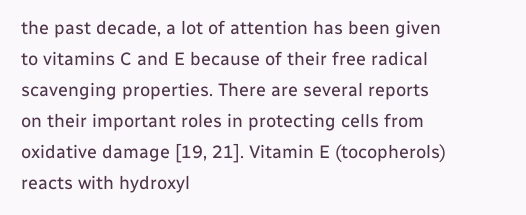the past decade, a lot of attention has been given to vitamins C and E because of their free radical scavenging properties. There are several reports on their important roles in protecting cells from oxidative damage [19, 21]. Vitamin E (tocopherols) reacts with hydroxyl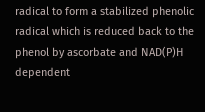radical to form a stabilized phenolic radical which is reduced back to the phenol by ascorbate and NAD(P)H dependent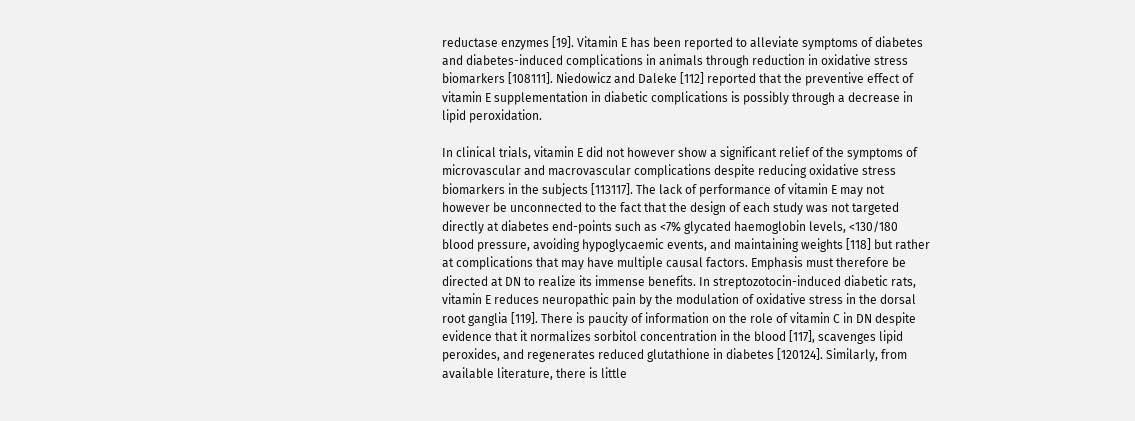reductase enzymes [19]. Vitamin E has been reported to alleviate symptoms of diabetes and diabetes-induced complications in animals through reduction in oxidative stress biomarkers [108111]. Niedowicz and Daleke [112] reported that the preventive effect of vitamin E supplementation in diabetic complications is possibly through a decrease in lipid peroxidation.

In clinical trials, vitamin E did not however show a significant relief of the symptoms of microvascular and macrovascular complications despite reducing oxidative stress biomarkers in the subjects [113117]. The lack of performance of vitamin E may not however be unconnected to the fact that the design of each study was not targeted directly at diabetes end-points such as <7% glycated haemoglobin levels, <130/180 blood pressure, avoiding hypoglycaemic events, and maintaining weights [118] but rather at complications that may have multiple causal factors. Emphasis must therefore be directed at DN to realize its immense benefits. In streptozotocin-induced diabetic rats, vitamin E reduces neuropathic pain by the modulation of oxidative stress in the dorsal root ganglia [119]. There is paucity of information on the role of vitamin C in DN despite evidence that it normalizes sorbitol concentration in the blood [117], scavenges lipid peroxides, and regenerates reduced glutathione in diabetes [120124]. Similarly, from available literature, there is little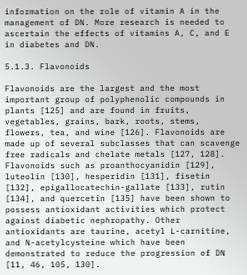information on the role of vitamin A in the management of DN. More research is needed to ascertain the effects of vitamins A, C, and E in diabetes and DN.

5.1.3. Flavonoids

Flavonoids are the largest and the most important group of polyphenolic compounds in plants [125] and are found in fruits, vegetables, grains, bark, roots, stems, flowers, tea, and wine [126]. Flavonoids are made up of several subclasses that can scavenge free radicals and chelate metals [127, 128]. Flavonoids such as proanthocyanidin [129], luteolin [130], hesperidin [131], fisetin [132], epigallocatechin-gallate [133], rutin [134], and quercetin [135] have been shown to possess antioxidant activities which protect against diabetic nephropathy. Other antioxidants are taurine, acetyl L-carnitine, and N-acetylcysteine which have been demonstrated to reduce the progression of DN [11, 46, 105, 130].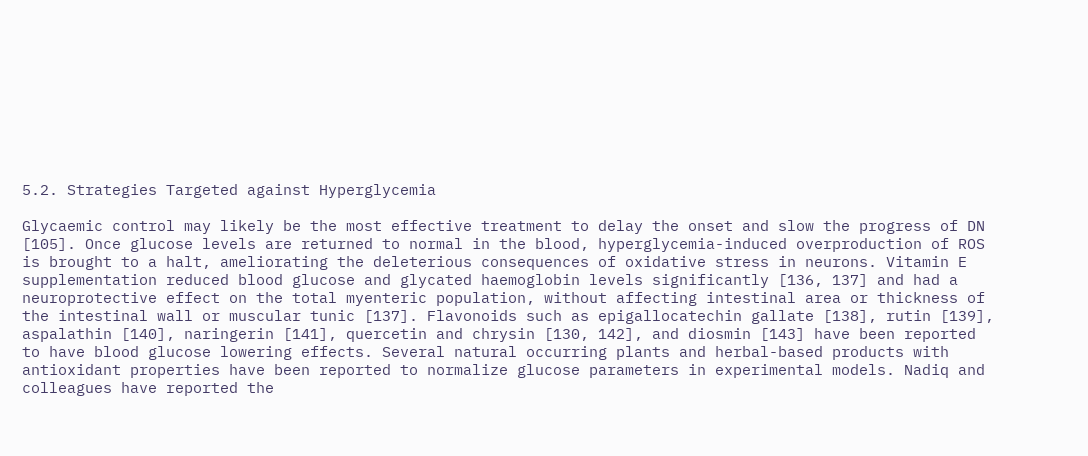5.2. Strategies Targeted against Hyperglycemia

Glycaemic control may likely be the most effective treatment to delay the onset and slow the progress of DN [105]. Once glucose levels are returned to normal in the blood, hyperglycemia-induced overproduction of ROS is brought to a halt, ameliorating the deleterious consequences of oxidative stress in neurons. Vitamin E supplementation reduced blood glucose and glycated haemoglobin levels significantly [136, 137] and had a neuroprotective effect on the total myenteric population, without affecting intestinal area or thickness of the intestinal wall or muscular tunic [137]. Flavonoids such as epigallocatechin gallate [138], rutin [139], aspalathin [140], naringerin [141], quercetin and chrysin [130, 142], and diosmin [143] have been reported to have blood glucose lowering effects. Several natural occurring plants and herbal-based products with antioxidant properties have been reported to normalize glucose parameters in experimental models. Nadiq and colleagues have reported the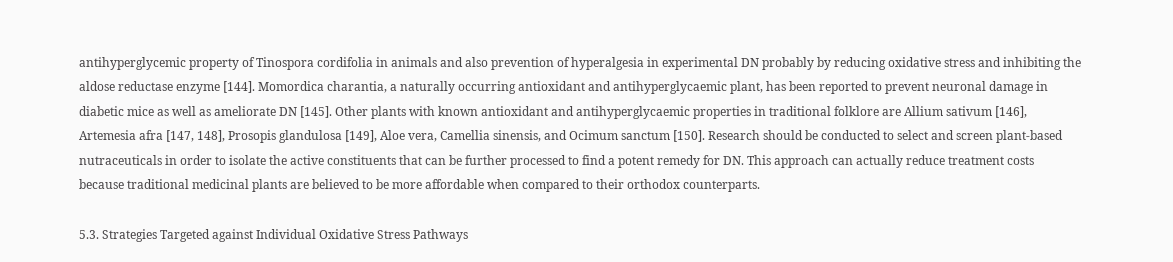antihyperglycemic property of Tinospora cordifolia in animals and also prevention of hyperalgesia in experimental DN probably by reducing oxidative stress and inhibiting the aldose reductase enzyme [144]. Momordica charantia, a naturally occurring antioxidant and antihyperglycaemic plant, has been reported to prevent neuronal damage in diabetic mice as well as ameliorate DN [145]. Other plants with known antioxidant and antihyperglycaemic properties in traditional folklore are Allium sativum [146], Artemesia afra [147, 148], Prosopis glandulosa [149], Aloe vera, Camellia sinensis, and Ocimum sanctum [150]. Research should be conducted to select and screen plant-based nutraceuticals in order to isolate the active constituents that can be further processed to find a potent remedy for DN. This approach can actually reduce treatment costs because traditional medicinal plants are believed to be more affordable when compared to their orthodox counterparts.

5.3. Strategies Targeted against Individual Oxidative Stress Pathways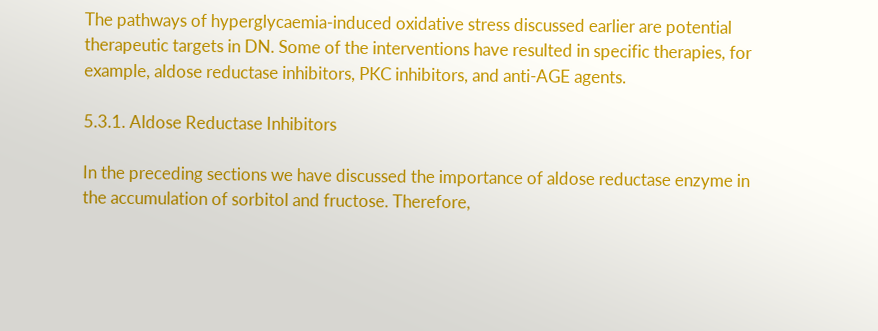The pathways of hyperglycaemia-induced oxidative stress discussed earlier are potential therapeutic targets in DN. Some of the interventions have resulted in specific therapies, for example, aldose reductase inhibitors, PKC inhibitors, and anti-AGE agents.

5.3.1. Aldose Reductase Inhibitors

In the preceding sections we have discussed the importance of aldose reductase enzyme in the accumulation of sorbitol and fructose. Therefore,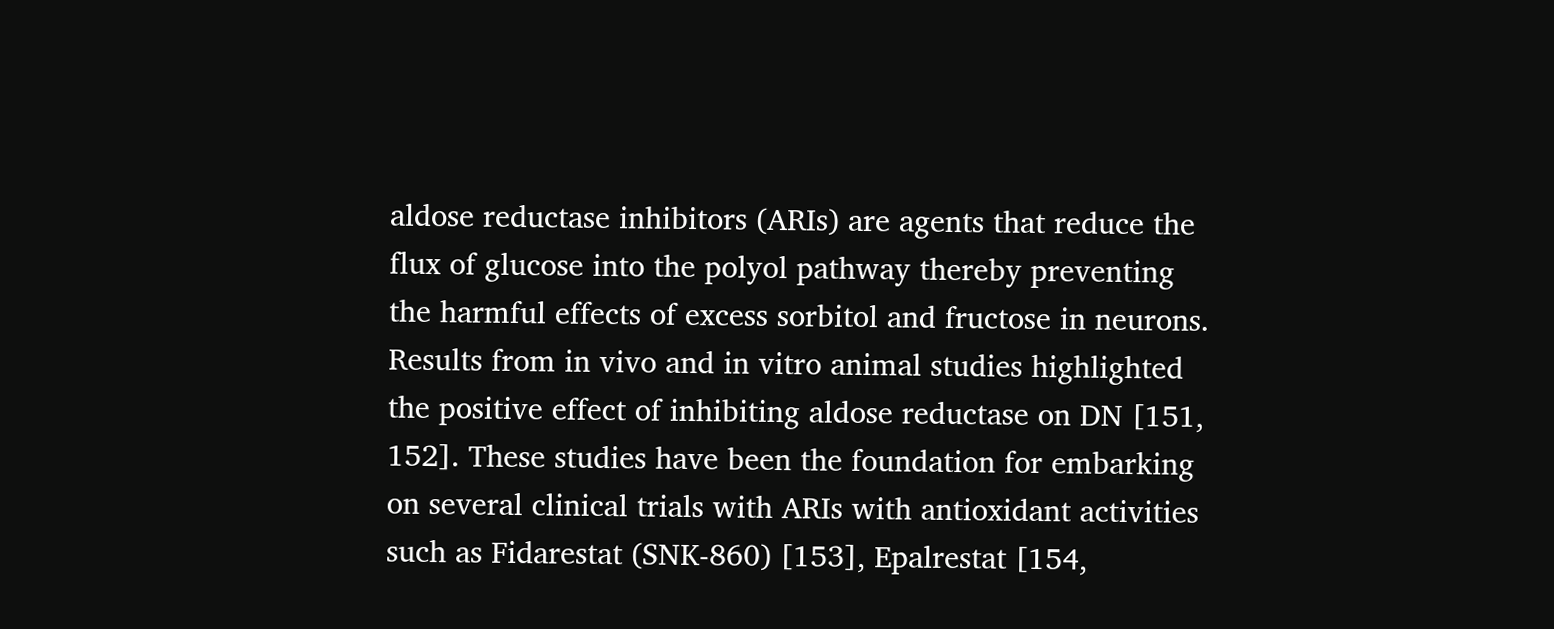aldose reductase inhibitors (ARIs) are agents that reduce the flux of glucose into the polyol pathway thereby preventing the harmful effects of excess sorbitol and fructose in neurons. Results from in vivo and in vitro animal studies highlighted the positive effect of inhibiting aldose reductase on DN [151, 152]. These studies have been the foundation for embarking on several clinical trials with ARIs with antioxidant activities such as Fidarestat (SNK-860) [153], Epalrestat [154,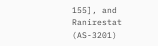155], and Ranirestat (AS-3201)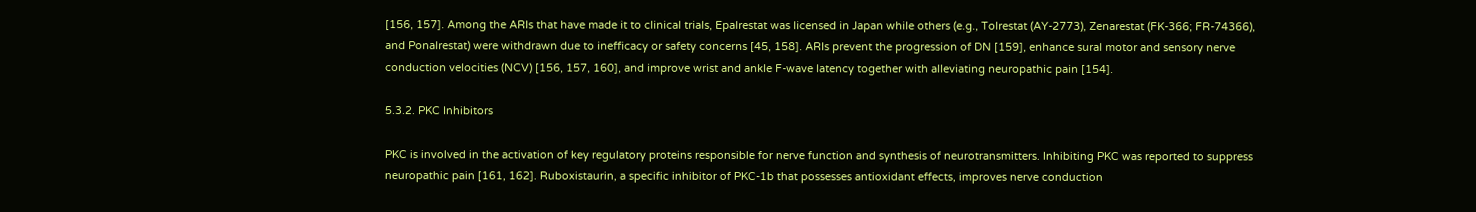[156, 157]. Among the ARIs that have made it to clinical trials, Epalrestat was licensed in Japan while others (e.g., Tolrestat (AY-2773), Zenarestat (FK-366; FR-74366), and Ponalrestat) were withdrawn due to inefficacy or safety concerns [45, 158]. ARIs prevent the progression of DN [159], enhance sural motor and sensory nerve conduction velocities (NCV) [156, 157, 160], and improve wrist and ankle F-wave latency together with alleviating neuropathic pain [154].

5.3.2. PKC Inhibitors

PKC is involved in the activation of key regulatory proteins responsible for nerve function and synthesis of neurotransmitters. Inhibiting PKC was reported to suppress neuropathic pain [161, 162]. Ruboxistaurin, a specific inhibitor of PKC-1b that possesses antioxidant effects, improves nerve conduction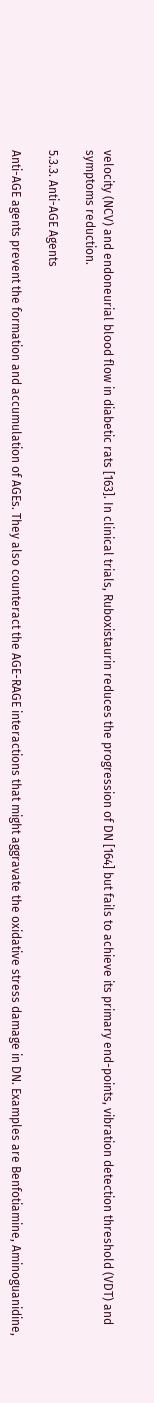velocity (NCV) and endoneurial blood flow in diabetic rats [163]. In clinical trials, Ruboxistaurin reduces the progression of DN [164] but fails to achieve its primary end-points, vibration detection threshold (VDT) and symptoms reduction.

5.3.3. Anti-AGE Agents

Anti-AGE agents prevent the formation and accumulation of AGEs. They also counteract the AGE-RAGE interactions that might aggravate the oxidative stress damage in DN. Examples are Benfotiamine, Aminoguanidine,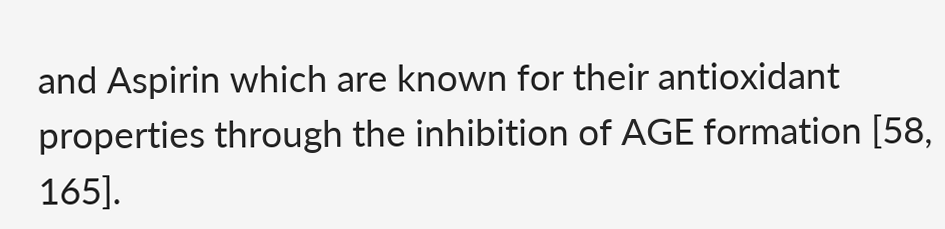and Aspirin which are known for their antioxidant properties through the inhibition of AGE formation [58, 165].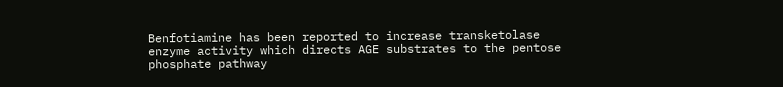Benfotiamine has been reported to increase transketolase enzyme activity which directs AGE substrates to the pentose phosphate pathway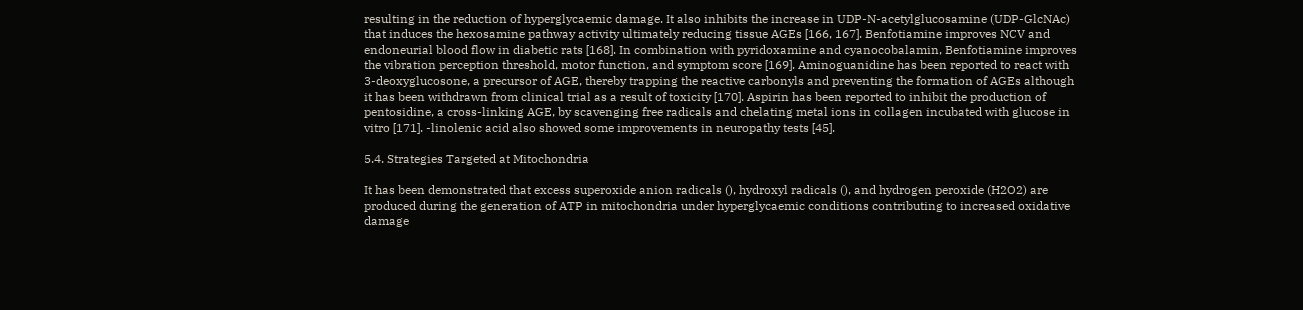resulting in the reduction of hyperglycaemic damage. It also inhibits the increase in UDP-N-acetylglucosamine (UDP-GlcNAc) that induces the hexosamine pathway activity ultimately reducing tissue AGEs [166, 167]. Benfotiamine improves NCV and endoneurial blood flow in diabetic rats [168]. In combination with pyridoxamine and cyanocobalamin, Benfotiamine improves the vibration perception threshold, motor function, and symptom score [169]. Aminoguanidine has been reported to react with 3-deoxyglucosone, a precursor of AGE, thereby trapping the reactive carbonyls and preventing the formation of AGEs although it has been withdrawn from clinical trial as a result of toxicity [170]. Aspirin has been reported to inhibit the production of pentosidine, a cross-linking AGE, by scavenging free radicals and chelating metal ions in collagen incubated with glucose in vitro [171]. -linolenic acid also showed some improvements in neuropathy tests [45].

5.4. Strategies Targeted at Mitochondria

It has been demonstrated that excess superoxide anion radicals (), hydroxyl radicals (), and hydrogen peroxide (H2O2) are produced during the generation of ATP in mitochondria under hyperglycaemic conditions contributing to increased oxidative damage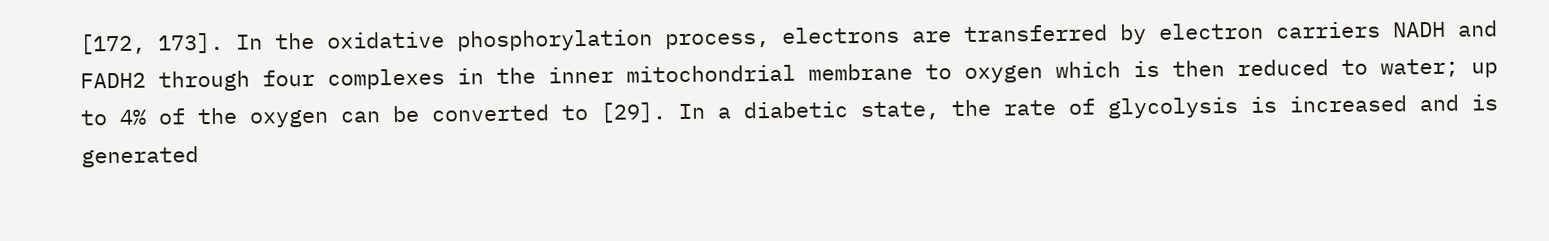[172, 173]. In the oxidative phosphorylation process, electrons are transferred by electron carriers NADH and FADH2 through four complexes in the inner mitochondrial membrane to oxygen which is then reduced to water; up to 4% of the oxygen can be converted to [29]. In a diabetic state, the rate of glycolysis is increased and is generated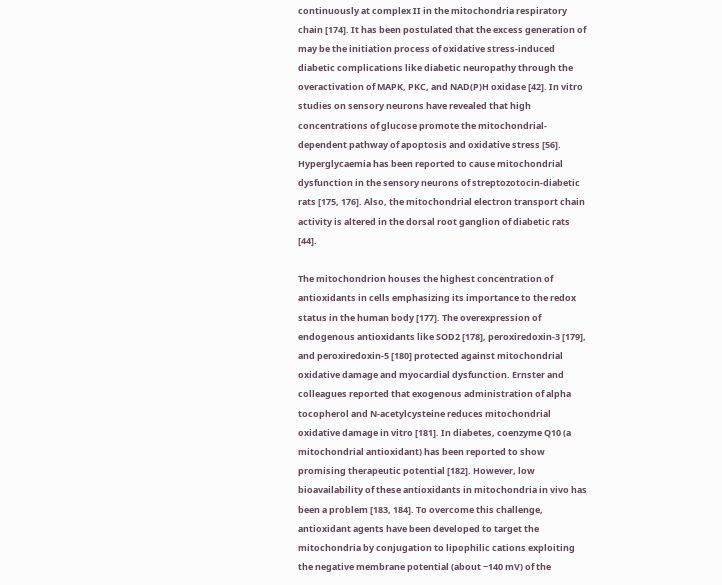continuously at complex II in the mitochondria respiratory chain [174]. It has been postulated that the excess generation of may be the initiation process of oxidative stress-induced diabetic complications like diabetic neuropathy through the overactivation of MAPK, PKC, and NAD(P)H oxidase [42]. In vitro studies on sensory neurons have revealed that high concentrations of glucose promote the mitochondrial-dependent pathway of apoptosis and oxidative stress [56]. Hyperglycaemia has been reported to cause mitochondrial dysfunction in the sensory neurons of streptozotocin-diabetic rats [175, 176]. Also, the mitochondrial electron transport chain activity is altered in the dorsal root ganglion of diabetic rats [44].

The mitochondrion houses the highest concentration of antioxidants in cells emphasizing its importance to the redox status in the human body [177]. The overexpression of endogenous antioxidants like SOD2 [178], peroxiredoxin-3 [179], and peroxiredoxin-5 [180] protected against mitochondrial oxidative damage and myocardial dysfunction. Ernster and colleagues reported that exogenous administration of alpha tocopherol and N-acetylcysteine reduces mitochondrial oxidative damage in vitro [181]. In diabetes, coenzyme Q10 (a mitochondrial antioxidant) has been reported to show promising therapeutic potential [182]. However, low bioavailability of these antioxidants in mitochondria in vivo has been a problem [183, 184]. To overcome this challenge, antioxidant agents have been developed to target the mitochondria by conjugation to lipophilic cations exploiting the negative membrane potential (about −140 mV) of the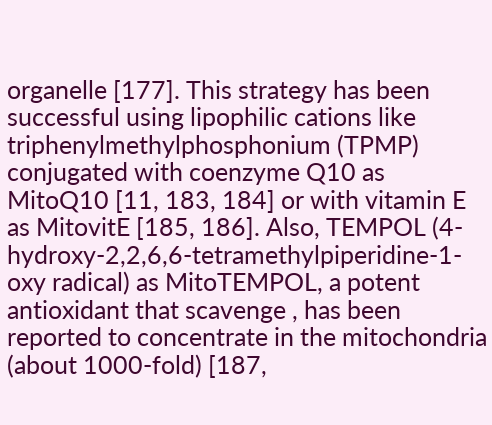organelle [177]. This strategy has been successful using lipophilic cations like triphenylmethylphosphonium (TPMP) conjugated with coenzyme Q10 as MitoQ10 [11, 183, 184] or with vitamin E as MitovitE [185, 186]. Also, TEMPOL (4-hydroxy-2,2,6,6-tetramethylpiperidine-1-oxy radical) as MitoTEMPOL, a potent antioxidant that scavenge , has been reported to concentrate in the mitochondria (about 1000-fold) [187,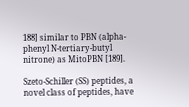188] similar to PBN (alpha-phenyl N-tertiary-butyl nitrone) as MitoPBN [189].

Szeto-Schiller (SS) peptides, a novel class of peptides, have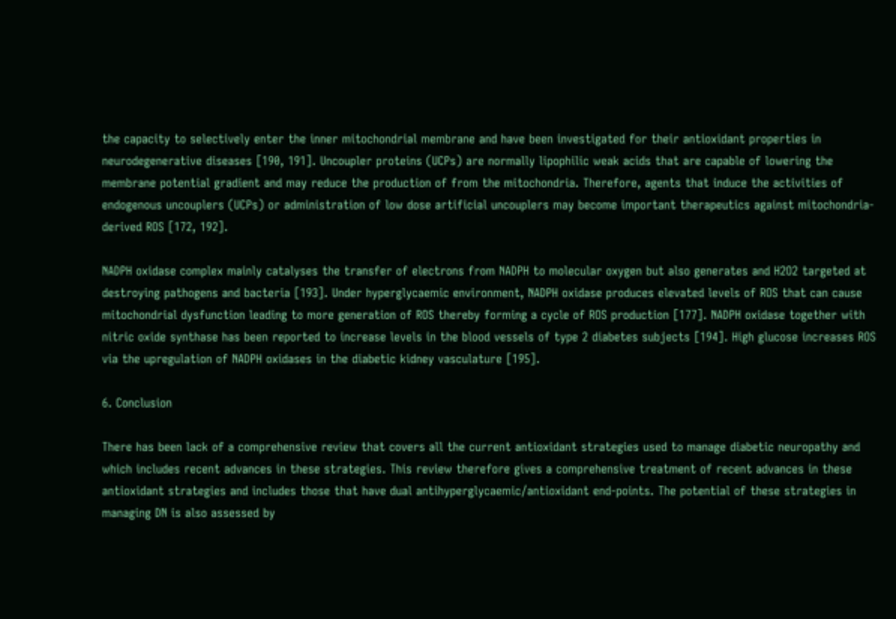the capacity to selectively enter the inner mitochondrial membrane and have been investigated for their antioxidant properties in neurodegenerative diseases [190, 191]. Uncoupler proteins (UCPs) are normally lipophilic weak acids that are capable of lowering the membrane potential gradient and may reduce the production of from the mitochondria. Therefore, agents that induce the activities of endogenous uncouplers (UCPs) or administration of low dose artificial uncouplers may become important therapeutics against mitochondria-derived ROS [172, 192].

NADPH oxidase complex mainly catalyses the transfer of electrons from NADPH to molecular oxygen but also generates and H2O2 targeted at destroying pathogens and bacteria [193]. Under hyperglycaemic environment, NADPH oxidase produces elevated levels of ROS that can cause mitochondrial dysfunction leading to more generation of ROS thereby forming a cycle of ROS production [177]. NADPH oxidase together with nitric oxide synthase has been reported to increase levels in the blood vessels of type 2 diabetes subjects [194]. High glucose increases ROS via the upregulation of NADPH oxidases in the diabetic kidney vasculature [195].

6. Conclusion

There has been lack of a comprehensive review that covers all the current antioxidant strategies used to manage diabetic neuropathy and which includes recent advances in these strategies. This review therefore gives a comprehensive treatment of recent advances in these antioxidant strategies and includes those that have dual antihyperglycaemic/antioxidant end-points. The potential of these strategies in managing DN is also assessed by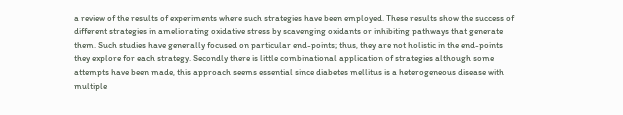a review of the results of experiments where such strategies have been employed. These results show the success of different strategies in ameliorating oxidative stress by scavenging oxidants or inhibiting pathways that generate them. Such studies have generally focused on particular end-points; thus, they are not holistic in the end-points they explore for each strategy. Secondly there is little combinational application of strategies although some attempts have been made, this approach seems essential since diabetes mellitus is a heterogeneous disease with multiple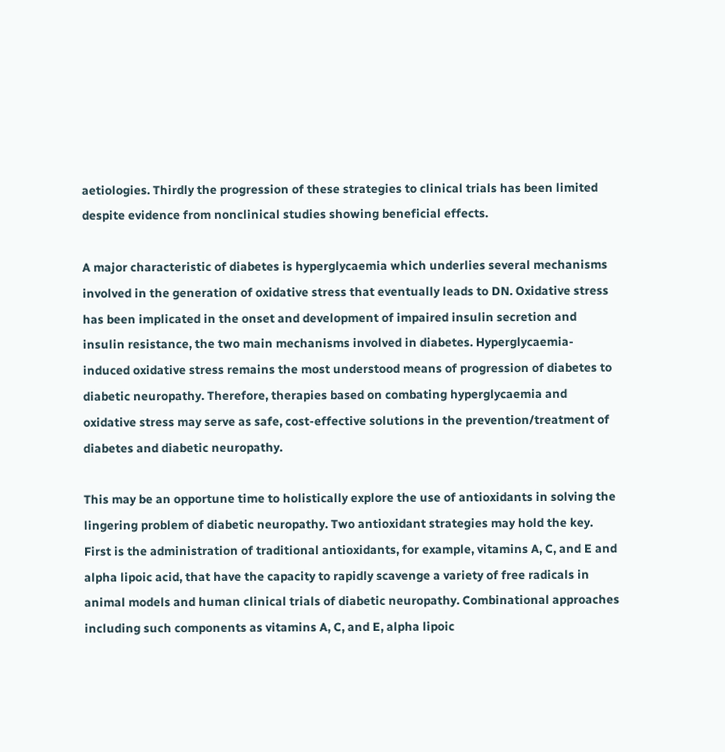aetiologies. Thirdly the progression of these strategies to clinical trials has been limited despite evidence from nonclinical studies showing beneficial effects.

A major characteristic of diabetes is hyperglycaemia which underlies several mechanisms involved in the generation of oxidative stress that eventually leads to DN. Oxidative stress has been implicated in the onset and development of impaired insulin secretion and insulin resistance, the two main mechanisms involved in diabetes. Hyperglycaemia-induced oxidative stress remains the most understood means of progression of diabetes to diabetic neuropathy. Therefore, therapies based on combating hyperglycaemia and oxidative stress may serve as safe, cost-effective solutions in the prevention/treatment of diabetes and diabetic neuropathy.

This may be an opportune time to holistically explore the use of antioxidants in solving the lingering problem of diabetic neuropathy. Two antioxidant strategies may hold the key. First is the administration of traditional antioxidants, for example, vitamins A, C, and E and alpha lipoic acid, that have the capacity to rapidly scavenge a variety of free radicals in animal models and human clinical trials of diabetic neuropathy. Combinational approaches including such components as vitamins A, C, and E, alpha lipoic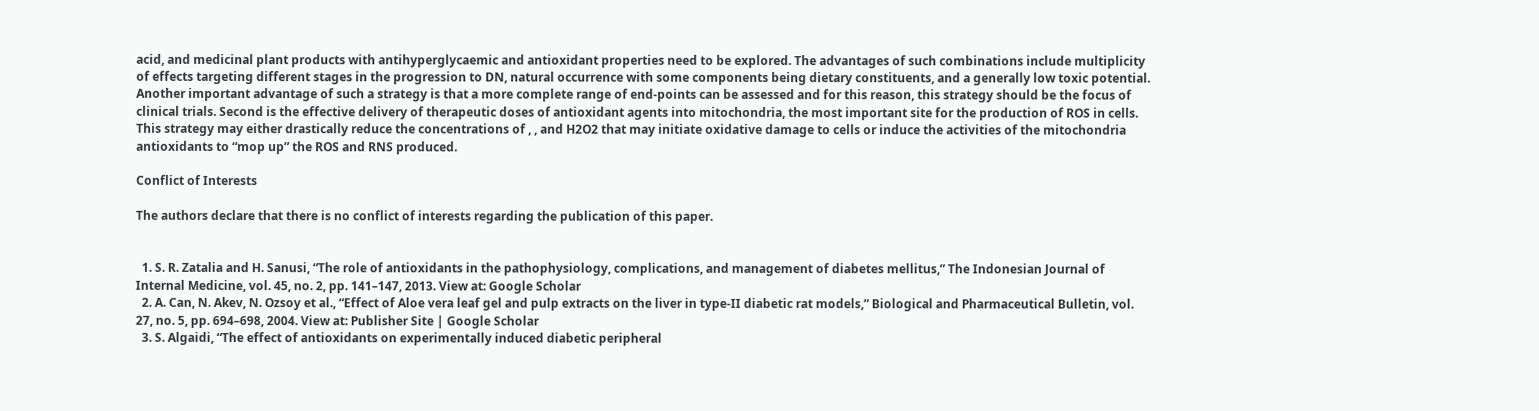acid, and medicinal plant products with antihyperglycaemic and antioxidant properties need to be explored. The advantages of such combinations include multiplicity of effects targeting different stages in the progression to DN, natural occurrence with some components being dietary constituents, and a generally low toxic potential. Another important advantage of such a strategy is that a more complete range of end-points can be assessed and for this reason, this strategy should be the focus of clinical trials. Second is the effective delivery of therapeutic doses of antioxidant agents into mitochondria, the most important site for the production of ROS in cells. This strategy may either drastically reduce the concentrations of , , and H2O2 that may initiate oxidative damage to cells or induce the activities of the mitochondria antioxidants to “mop up” the ROS and RNS produced.

Conflict of Interests

The authors declare that there is no conflict of interests regarding the publication of this paper.


  1. S. R. Zatalia and H. Sanusi, “The role of antioxidants in the pathophysiology, complications, and management of diabetes mellitus,” The Indonesian Journal of Internal Medicine, vol. 45, no. 2, pp. 141–147, 2013. View at: Google Scholar
  2. A. Can, N. Akev, N. Ozsoy et al., “Effect of Aloe vera leaf gel and pulp extracts on the liver in type-II diabetic rat models,” Biological and Pharmaceutical Bulletin, vol. 27, no. 5, pp. 694–698, 2004. View at: Publisher Site | Google Scholar
  3. S. Algaidi, “The effect of antioxidants on experimentally induced diabetic peripheral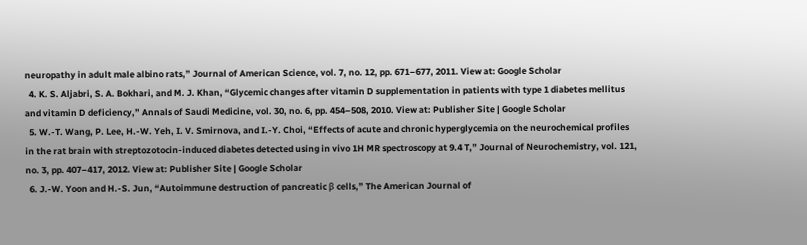neuropathy in adult male albino rats,” Journal of American Science, vol. 7, no. 12, pp. 671–677, 2011. View at: Google Scholar
  4. K. S. Aljabri, S. A. Bokhari, and M. J. Khan, “Glycemic changes after vitamin D supplementation in patients with type 1 diabetes mellitus and vitamin D deficiency,” Annals of Saudi Medicine, vol. 30, no. 6, pp. 454–508, 2010. View at: Publisher Site | Google Scholar
  5. W.-T. Wang, P. Lee, H.-W. Yeh, I. V. Smirnova, and I.-Y. Choi, “Effects of acute and chronic hyperglycemia on the neurochemical profiles in the rat brain with streptozotocin-induced diabetes detected using in vivo 1H MR spectroscopy at 9.4 T,” Journal of Neurochemistry, vol. 121, no. 3, pp. 407–417, 2012. View at: Publisher Site | Google Scholar
  6. J.-W. Yoon and H.-S. Jun, “Autoimmune destruction of pancreatic β cells,” The American Journal of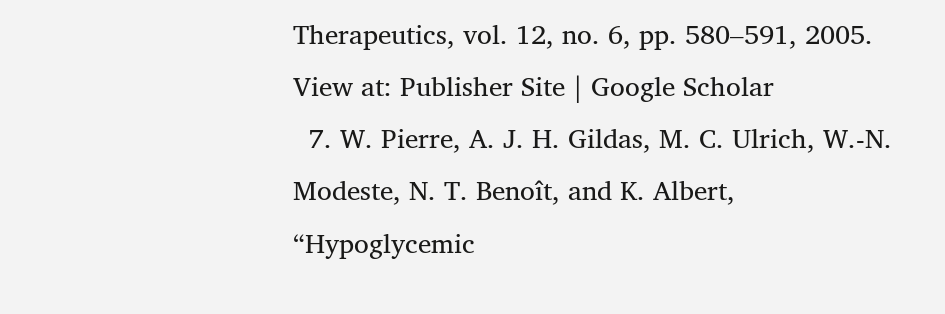Therapeutics, vol. 12, no. 6, pp. 580–591, 2005. View at: Publisher Site | Google Scholar
  7. W. Pierre, A. J. H. Gildas, M. C. Ulrich, W.-N. Modeste, N. T. Benoît, and K. Albert, “Hypoglycemic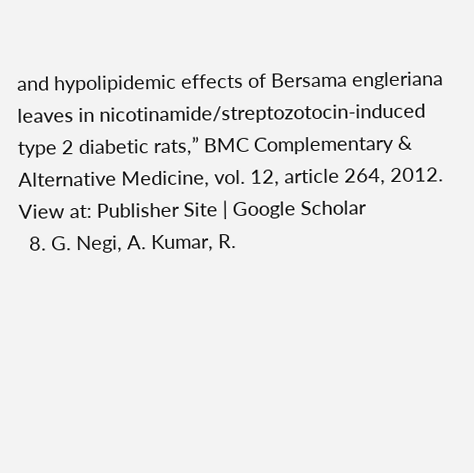and hypolipidemic effects of Bersama engleriana leaves in nicotinamide/streptozotocin-induced type 2 diabetic rats,” BMC Complementary & Alternative Medicine, vol. 12, article 264, 2012. View at: Publisher Site | Google Scholar
  8. G. Negi, A. Kumar, R.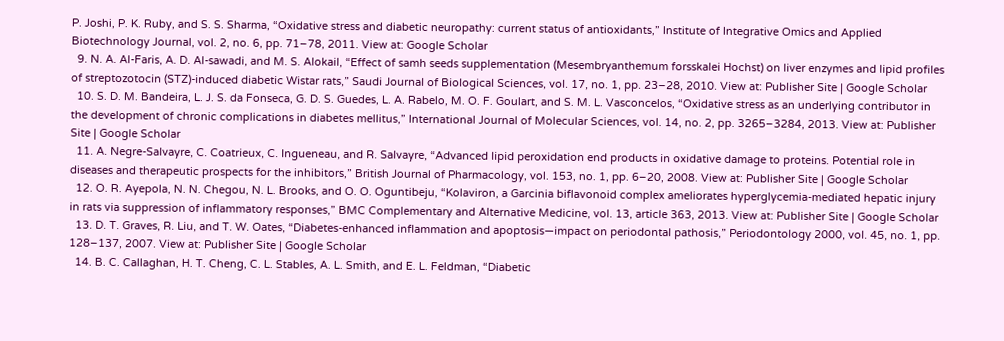P. Joshi, P. K. Ruby, and S. S. Sharma, “Oxidative stress and diabetic neuropathy: current status of antioxidants,” Institute of Integrative Omics and Applied Biotechnology Journal, vol. 2, no. 6, pp. 71–78, 2011. View at: Google Scholar
  9. N. A. Al-Faris, A. D. Al-sawadi, and M. S. Alokail, “Effect of samh seeds supplementation (Mesembryanthemum forsskalei Hochst) on liver enzymes and lipid profiles of streptozotocin (STZ)-induced diabetic Wistar rats,” Saudi Journal of Biological Sciences, vol. 17, no. 1, pp. 23–28, 2010. View at: Publisher Site | Google Scholar
  10. S. D. M. Bandeira, L. J. S. da Fonseca, G. D. S. Guedes, L. A. Rabelo, M. O. F. Goulart, and S. M. L. Vasconcelos, “Oxidative stress as an underlying contributor in the development of chronic complications in diabetes mellitus,” International Journal of Molecular Sciences, vol. 14, no. 2, pp. 3265–3284, 2013. View at: Publisher Site | Google Scholar
  11. A. Negre-Salvayre, C. Coatrieux, C. Ingueneau, and R. Salvayre, “Advanced lipid peroxidation end products in oxidative damage to proteins. Potential role in diseases and therapeutic prospects for the inhibitors,” British Journal of Pharmacology, vol. 153, no. 1, pp. 6–20, 2008. View at: Publisher Site | Google Scholar
  12. O. R. Ayepola, N. N. Chegou, N. L. Brooks, and O. O. Oguntibeju, “Kolaviron, a Garcinia biflavonoid complex ameliorates hyperglycemia-mediated hepatic injury in rats via suppression of inflammatory responses,” BMC Complementary and Alternative Medicine, vol. 13, article 363, 2013. View at: Publisher Site | Google Scholar
  13. D. T. Graves, R. Liu, and T. W. Oates, “Diabetes-enhanced inflammation and apoptosis—impact on periodontal pathosis,” Periodontology 2000, vol. 45, no. 1, pp. 128–137, 2007. View at: Publisher Site | Google Scholar
  14. B. C. Callaghan, H. T. Cheng, C. L. Stables, A. L. Smith, and E. L. Feldman, “Diabetic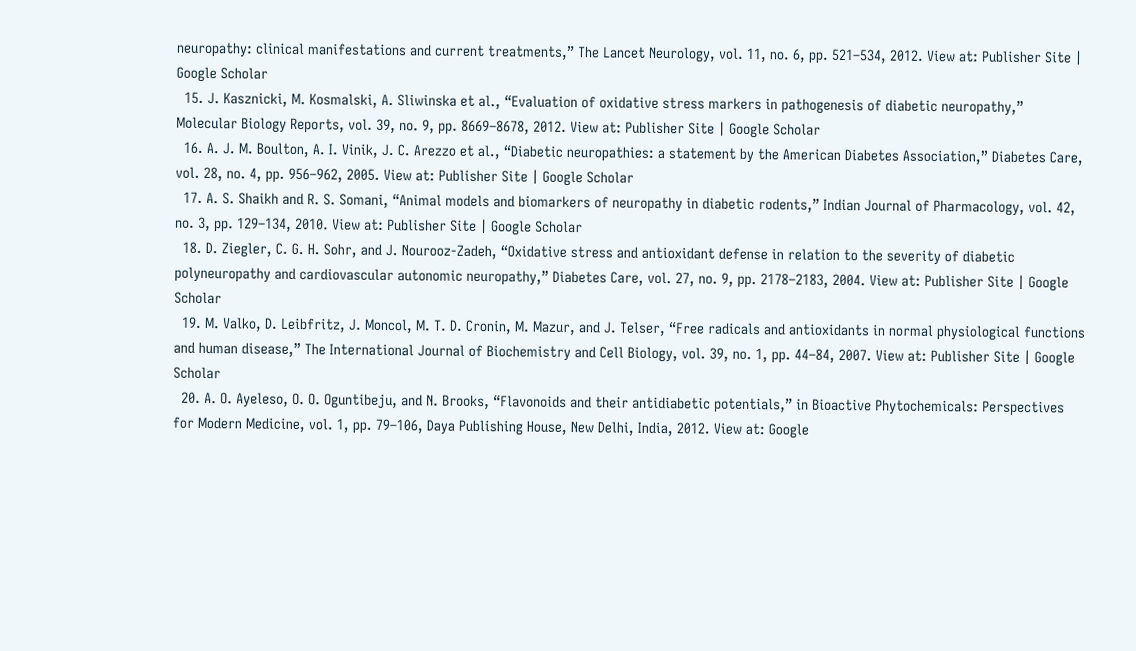neuropathy: clinical manifestations and current treatments,” The Lancet Neurology, vol. 11, no. 6, pp. 521–534, 2012. View at: Publisher Site | Google Scholar
  15. J. Kasznicki, M. Kosmalski, A. Sliwinska et al., “Evaluation of oxidative stress markers in pathogenesis of diabetic neuropathy,” Molecular Biology Reports, vol. 39, no. 9, pp. 8669–8678, 2012. View at: Publisher Site | Google Scholar
  16. A. J. M. Boulton, A. I. Vinik, J. C. Arezzo et al., “Diabetic neuropathies: a statement by the American Diabetes Association,” Diabetes Care, vol. 28, no. 4, pp. 956–962, 2005. View at: Publisher Site | Google Scholar
  17. A. S. Shaikh and R. S. Somani, “Animal models and biomarkers of neuropathy in diabetic rodents,” Indian Journal of Pharmacology, vol. 42, no. 3, pp. 129–134, 2010. View at: Publisher Site | Google Scholar
  18. D. Ziegler, C. G. H. Sohr, and J. Nourooz-Zadeh, “Oxidative stress and antioxidant defense in relation to the severity of diabetic polyneuropathy and cardiovascular autonomic neuropathy,” Diabetes Care, vol. 27, no. 9, pp. 2178–2183, 2004. View at: Publisher Site | Google Scholar
  19. M. Valko, D. Leibfritz, J. Moncol, M. T. D. Cronin, M. Mazur, and J. Telser, “Free radicals and antioxidants in normal physiological functions and human disease,” The International Journal of Biochemistry and Cell Biology, vol. 39, no. 1, pp. 44–84, 2007. View at: Publisher Site | Google Scholar
  20. A. O. Ayeleso, O. O. Oguntibeju, and N. Brooks, “Flavonoids and their antidiabetic potentials,” in Bioactive Phytochemicals: Perspectives for Modern Medicine, vol. 1, pp. 79–106, Daya Publishing House, New Delhi, India, 2012. View at: Google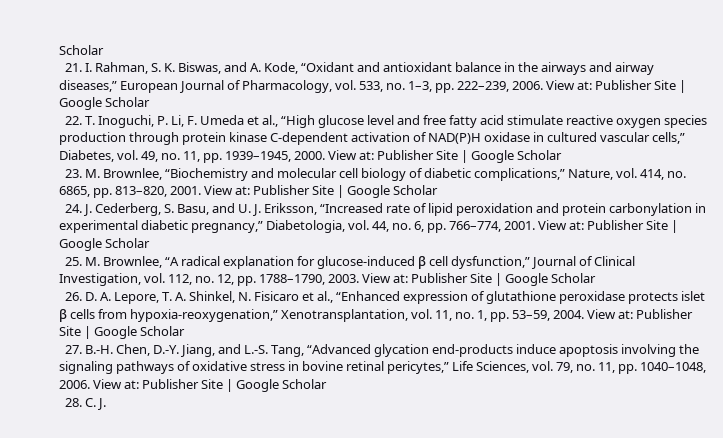Scholar
  21. I. Rahman, S. K. Biswas, and A. Kode, “Oxidant and antioxidant balance in the airways and airway diseases,” European Journal of Pharmacology, vol. 533, no. 1–3, pp. 222–239, 2006. View at: Publisher Site | Google Scholar
  22. T. Inoguchi, P. Li, F. Umeda et al., “High glucose level and free fatty acid stimulate reactive oxygen species production through protein kinase C-dependent activation of NAD(P)H oxidase in cultured vascular cells,” Diabetes, vol. 49, no. 11, pp. 1939–1945, 2000. View at: Publisher Site | Google Scholar
  23. M. Brownlee, “Biochemistry and molecular cell biology of diabetic complications,” Nature, vol. 414, no. 6865, pp. 813–820, 2001. View at: Publisher Site | Google Scholar
  24. J. Cederberg, S. Basu, and U. J. Eriksson, “Increased rate of lipid peroxidation and protein carbonylation in experimental diabetic pregnancy,” Diabetologia, vol. 44, no. 6, pp. 766–774, 2001. View at: Publisher Site | Google Scholar
  25. M. Brownlee, “A radical explanation for glucose-induced β cell dysfunction,” Journal of Clinical Investigation, vol. 112, no. 12, pp. 1788–1790, 2003. View at: Publisher Site | Google Scholar
  26. D. A. Lepore, T. A. Shinkel, N. Fisicaro et al., “Enhanced expression of glutathione peroxidase protects islet β cells from hypoxia-reoxygenation,” Xenotransplantation, vol. 11, no. 1, pp. 53–59, 2004. View at: Publisher Site | Google Scholar
  27. B.-H. Chen, D.-Y. Jiang, and L.-S. Tang, “Advanced glycation end-products induce apoptosis involving the signaling pathways of oxidative stress in bovine retinal pericytes,” Life Sciences, vol. 79, no. 11, pp. 1040–1048, 2006. View at: Publisher Site | Google Scholar
  28. C. J.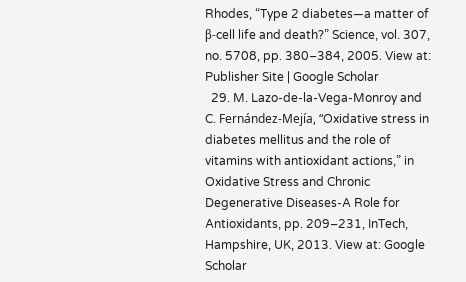Rhodes, “Type 2 diabetes—a matter of β-cell life and death?” Science, vol. 307, no. 5708, pp. 380–384, 2005. View at: Publisher Site | Google Scholar
  29. M. Lazo-de-la-Vega-Monroy and C. Fernández-Mejía, “Oxidative stress in diabetes mellitus and the role of vitamins with antioxidant actions,” in Oxidative Stress and Chronic Degenerative Diseases-A Role for Antioxidants, pp. 209–231, InTech, Hampshire, UK, 2013. View at: Google Scholar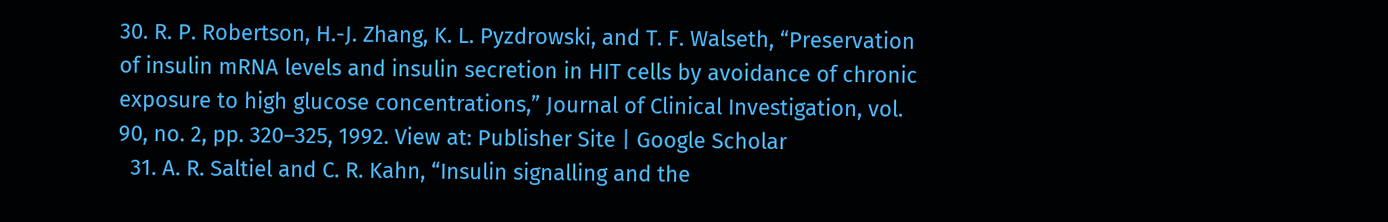30. R. P. Robertson, H.-J. Zhang, K. L. Pyzdrowski, and T. F. Walseth, “Preservation of insulin mRNA levels and insulin secretion in HIT cells by avoidance of chronic exposure to high glucose concentrations,” Journal of Clinical Investigation, vol. 90, no. 2, pp. 320–325, 1992. View at: Publisher Site | Google Scholar
  31. A. R. Saltiel and C. R. Kahn, “Insulin signalling and the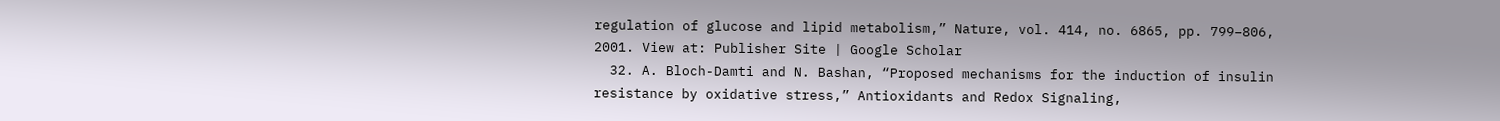regulation of glucose and lipid metabolism,” Nature, vol. 414, no. 6865, pp. 799–806, 2001. View at: Publisher Site | Google Scholar
  32. A. Bloch-Damti and N. Bashan, “Proposed mechanisms for the induction of insulin resistance by oxidative stress,” Antioxidants and Redox Signaling,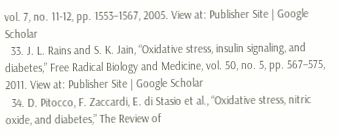vol. 7, no. 11-12, pp. 1553–1567, 2005. View at: Publisher Site | Google Scholar
  33. J. L. Rains and S. K. Jain, “Oxidative stress, insulin signaling, and diabetes,” Free Radical Biology and Medicine, vol. 50, no. 5, pp. 567–575, 2011. View at: Publisher Site | Google Scholar
  34. D. Pitocco, F. Zaccardi, E. di Stasio et al., “Oxidative stress, nitric oxide, and diabetes,” The Review of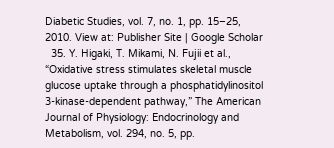Diabetic Studies, vol. 7, no. 1, pp. 15–25, 2010. View at: Publisher Site | Google Scholar
  35. Y. Higaki, T. Mikami, N. Fujii et al., “Oxidative stress stimulates skeletal muscle glucose uptake through a phosphatidylinositol 3-kinase-dependent pathway,” The American Journal of Physiology: Endocrinology and Metabolism, vol. 294, no. 5, pp.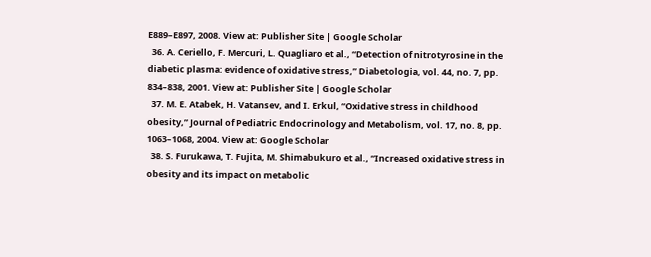E889–E897, 2008. View at: Publisher Site | Google Scholar
  36. A. Ceriello, F. Mercuri, L. Quagliaro et al., “Detection of nitrotyrosine in the diabetic plasma: evidence of oxidative stress,” Diabetologia, vol. 44, no. 7, pp. 834–838, 2001. View at: Publisher Site | Google Scholar
  37. M. E. Atabek, H. Vatansev, and I. Erkul, “Oxidative stress in childhood obesity,” Journal of Pediatric Endocrinology and Metabolism, vol. 17, no. 8, pp. 1063–1068, 2004. View at: Google Scholar
  38. S. Furukawa, T. Fujita, M. Shimabukuro et al., “Increased oxidative stress in obesity and its impact on metabolic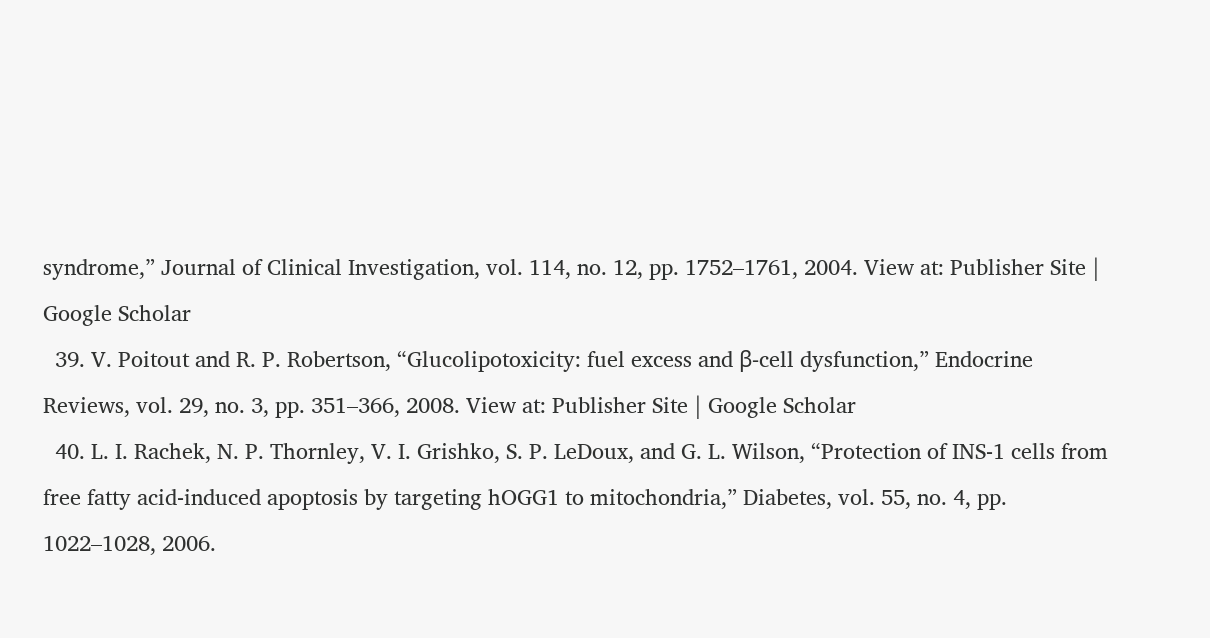syndrome,” Journal of Clinical Investigation, vol. 114, no. 12, pp. 1752–1761, 2004. View at: Publisher Site | Google Scholar
  39. V. Poitout and R. P. Robertson, “Glucolipotoxicity: fuel excess and β-cell dysfunction,” Endocrine Reviews, vol. 29, no. 3, pp. 351–366, 2008. View at: Publisher Site | Google Scholar
  40. L. I. Rachek, N. P. Thornley, V. I. Grishko, S. P. LeDoux, and G. L. Wilson, “Protection of INS-1 cells from free fatty acid-induced apoptosis by targeting hOGG1 to mitochondria,” Diabetes, vol. 55, no. 4, pp. 1022–1028, 2006.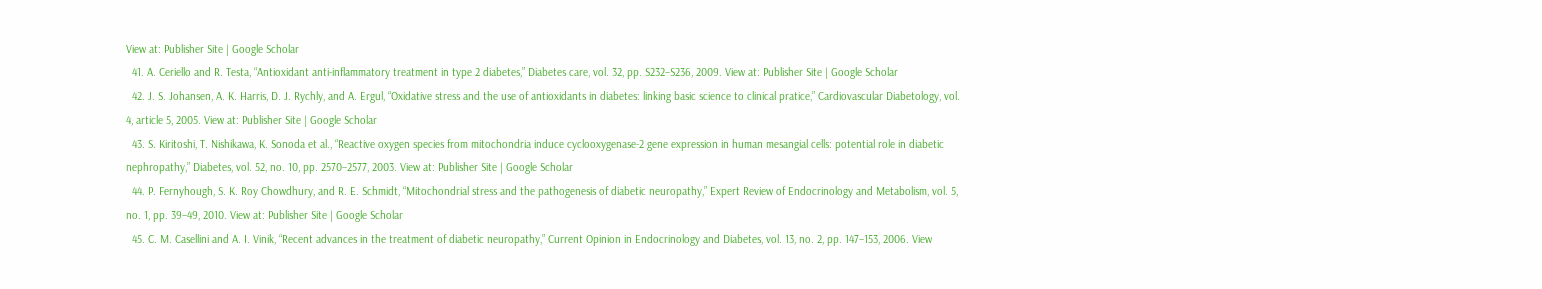View at: Publisher Site | Google Scholar
  41. A. Ceriello and R. Testa, “Antioxidant anti-inflammatory treatment in type 2 diabetes,” Diabetes care, vol. 32, pp. S232–S236, 2009. View at: Publisher Site | Google Scholar
  42. J. S. Johansen, A. K. Harris, D. J. Rychly, and A. Ergul, “Oxidative stress and the use of antioxidants in diabetes: linking basic science to clinical pratice,” Cardiovascular Diabetology, vol. 4, article 5, 2005. View at: Publisher Site | Google Scholar
  43. S. Kiritoshi, T. Nishikawa, K. Sonoda et al., “Reactive oxygen species from mitochondria induce cyclooxygenase-2 gene expression in human mesangial cells: potential role in diabetic nephropathy,” Diabetes, vol. 52, no. 10, pp. 2570–2577, 2003. View at: Publisher Site | Google Scholar
  44. P. Fernyhough, S. K. Roy Chowdhury, and R. E. Schmidt, “Mitochondrial stress and the pathogenesis of diabetic neuropathy,” Expert Review of Endocrinology and Metabolism, vol. 5, no. 1, pp. 39–49, 2010. View at: Publisher Site | Google Scholar
  45. C. M. Casellini and A. I. Vinik, “Recent advances in the treatment of diabetic neuropathy,” Current Opinion in Endocrinology and Diabetes, vol. 13, no. 2, pp. 147–153, 2006. View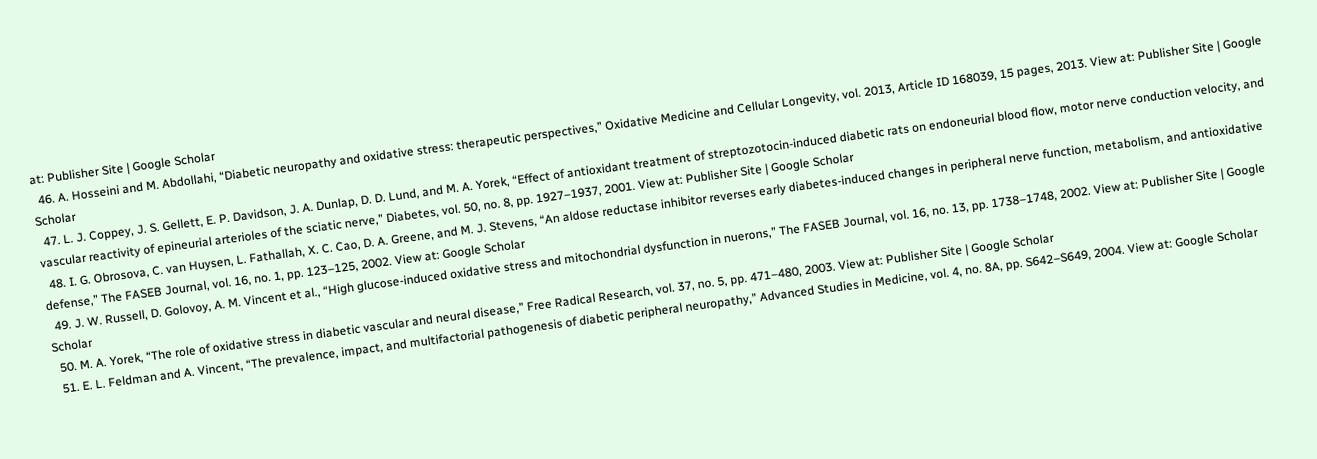at: Publisher Site | Google Scholar
  46. A. Hosseini and M. Abdollahi, “Diabetic neuropathy and oxidative stress: therapeutic perspectives,” Oxidative Medicine and Cellular Longevity, vol. 2013, Article ID 168039, 15 pages, 2013. View at: Publisher Site | Google Scholar
  47. L. J. Coppey, J. S. Gellett, E. P. Davidson, J. A. Dunlap, D. D. Lund, and M. A. Yorek, “Effect of antioxidant treatment of streptozotocin-induced diabetic rats on endoneurial blood flow, motor nerve conduction velocity, and vascular reactivity of epineurial arterioles of the sciatic nerve,” Diabetes, vol. 50, no. 8, pp. 1927–1937, 2001. View at: Publisher Site | Google Scholar
  48. I. G. Obrosova, C. van Huysen, L. Fathallah, X. C. Cao, D. A. Greene, and M. J. Stevens, “An aldose reductase inhibitor reverses early diabetes-induced changes in peripheral nerve function, metabolism, and antioxidative defense,” The FASEB Journal, vol. 16, no. 1, pp. 123–125, 2002. View at: Google Scholar
  49. J. W. Russell, D. Golovoy, A. M. Vincent et al., “High glucose-induced oxidative stress and mitochondrial dysfunction in nuerons,” The FASEB Journal, vol. 16, no. 13, pp. 1738–1748, 2002. View at: Publisher Site | Google Scholar
  50. M. A. Yorek, “The role of oxidative stress in diabetic vascular and neural disease,” Free Radical Research, vol. 37, no. 5, pp. 471–480, 2003. View at: Publisher Site | Google Scholar
  51. E. L. Feldman and A. Vincent, “The prevalence, impact, and multifactorial pathogenesis of diabetic peripheral neuropathy,” Advanced Studies in Medicine, vol. 4, no. 8A, pp. S642–S649, 2004. View at: Google Scholar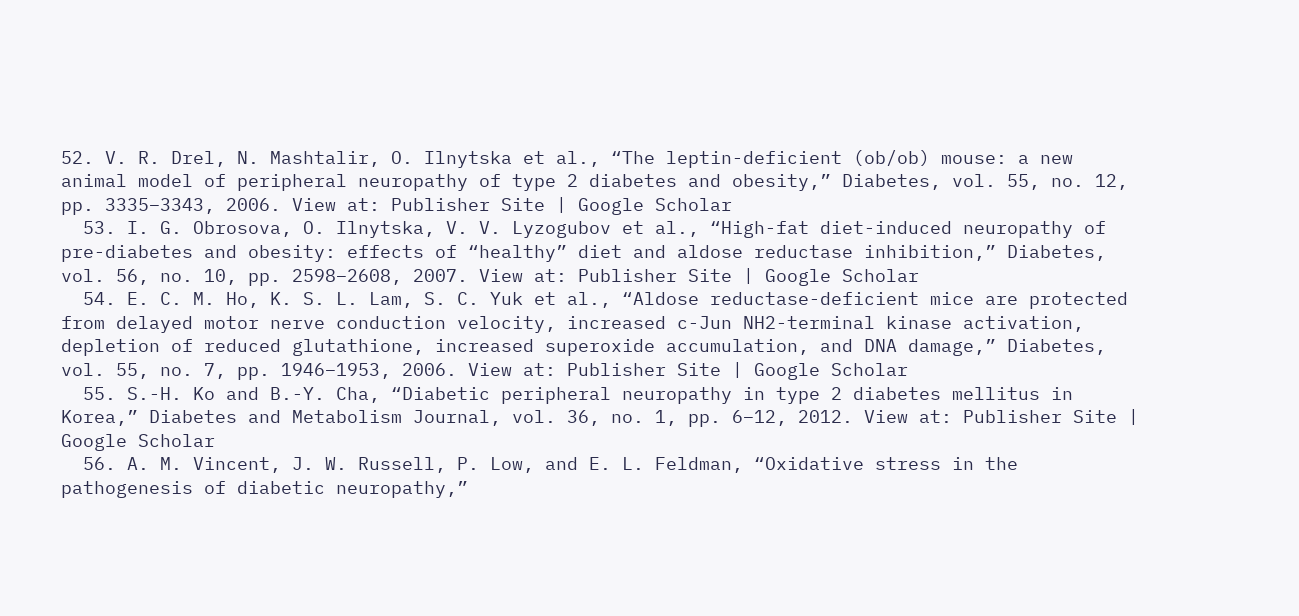52. V. R. Drel, N. Mashtalir, O. Ilnytska et al., “The leptin-deficient (ob/ob) mouse: a new animal model of peripheral neuropathy of type 2 diabetes and obesity,” Diabetes, vol. 55, no. 12, pp. 3335–3343, 2006. View at: Publisher Site | Google Scholar
  53. I. G. Obrosova, O. Ilnytska, V. V. Lyzogubov et al., “High-fat diet-induced neuropathy of pre-diabetes and obesity: effects of “healthy” diet and aldose reductase inhibition,” Diabetes, vol. 56, no. 10, pp. 2598–2608, 2007. View at: Publisher Site | Google Scholar
  54. E. C. M. Ho, K. S. L. Lam, S. C. Yuk et al., “Aldose reductase-deficient mice are protected from delayed motor nerve conduction velocity, increased c-Jun NH2-terminal kinase activation, depletion of reduced glutathione, increased superoxide accumulation, and DNA damage,” Diabetes, vol. 55, no. 7, pp. 1946–1953, 2006. View at: Publisher Site | Google Scholar
  55. S.-H. Ko and B.-Y. Cha, “Diabetic peripheral neuropathy in type 2 diabetes mellitus in Korea,” Diabetes and Metabolism Journal, vol. 36, no. 1, pp. 6–12, 2012. View at: Publisher Site | Google Scholar
  56. A. M. Vincent, J. W. Russell, P. Low, and E. L. Feldman, “Oxidative stress in the pathogenesis of diabetic neuropathy,”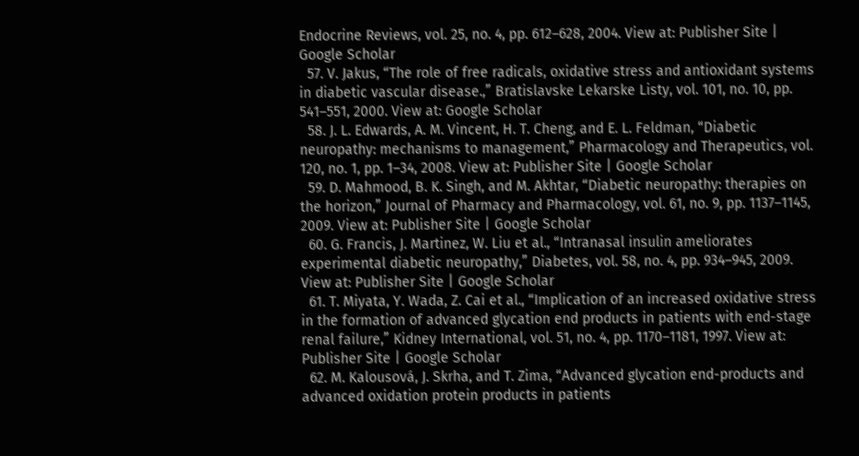Endocrine Reviews, vol. 25, no. 4, pp. 612–628, 2004. View at: Publisher Site | Google Scholar
  57. V. Jakus, “The role of free radicals, oxidative stress and antioxidant systems in diabetic vascular disease.,” Bratislavske Lekarske Listy, vol. 101, no. 10, pp. 541–551, 2000. View at: Google Scholar
  58. J. L. Edwards, A. M. Vincent, H. T. Cheng, and E. L. Feldman, “Diabetic neuropathy: mechanisms to management,” Pharmacology and Therapeutics, vol. 120, no. 1, pp. 1–34, 2008. View at: Publisher Site | Google Scholar
  59. D. Mahmood, B. K. Singh, and M. Akhtar, “Diabetic neuropathy: therapies on the horizon,” Journal of Pharmacy and Pharmacology, vol. 61, no. 9, pp. 1137–1145, 2009. View at: Publisher Site | Google Scholar
  60. G. Francis, J. Martinez, W. Liu et al., “Intranasal insulin ameliorates experimental diabetic neuropathy,” Diabetes, vol. 58, no. 4, pp. 934–945, 2009. View at: Publisher Site | Google Scholar
  61. T. Miyata, Y. Wada, Z. Cai et al., “Implication of an increased oxidative stress in the formation of advanced glycation end products in patients with end-stage renal failure,” Kidney International, vol. 51, no. 4, pp. 1170–1181, 1997. View at: Publisher Site | Google Scholar
  62. M. Kalousová, J. Skrha, and T. Zima, “Advanced glycation end-products and advanced oxidation protein products in patients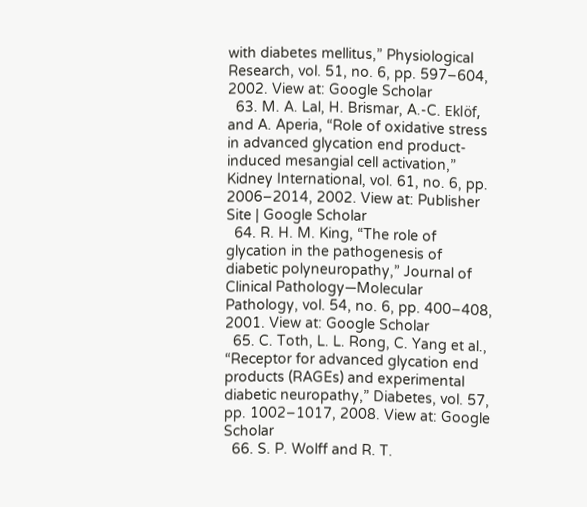with diabetes mellitus,” Physiological Research, vol. 51, no. 6, pp. 597–604, 2002. View at: Google Scholar
  63. M. A. Lal, H. Brismar, A.-C. Eklöf, and A. Aperia, “Role of oxidative stress in advanced glycation end product-induced mesangial cell activation,” Kidney International, vol. 61, no. 6, pp. 2006–2014, 2002. View at: Publisher Site | Google Scholar
  64. R. H. M. King, “The role of glycation in the pathogenesis of diabetic polyneuropathy,” Journal of Clinical Pathology—Molecular Pathology, vol. 54, no. 6, pp. 400–408, 2001. View at: Google Scholar
  65. C. Toth, L. L. Rong, C. Yang et al., “Receptor for advanced glycation end products (RAGEs) and experimental diabetic neuropathy,” Diabetes, vol. 57, pp. 1002–1017, 2008. View at: Google Scholar
  66. S. P. Wolff and R. T.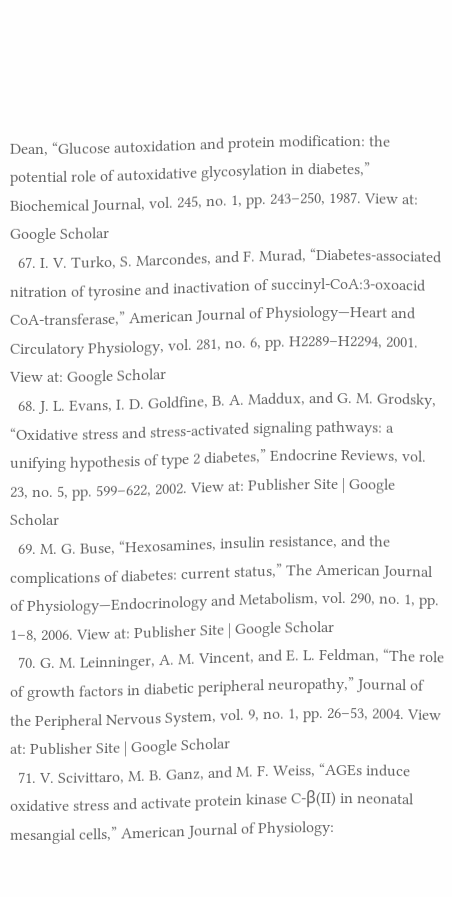Dean, “Glucose autoxidation and protein modification: the potential role of autoxidative glycosylation in diabetes,” Biochemical Journal, vol. 245, no. 1, pp. 243–250, 1987. View at: Google Scholar
  67. I. V. Turko, S. Marcondes, and F. Murad, “Diabetes-associated nitration of tyrosine and inactivation of succinyl-CoA:3-oxoacid CoA-transferase,” American Journal of Physiology—Heart and Circulatory Physiology, vol. 281, no. 6, pp. H2289–H2294, 2001. View at: Google Scholar
  68. J. L. Evans, I. D. Goldfine, B. A. Maddux, and G. M. Grodsky, “Oxidative stress and stress-activated signaling pathways: a unifying hypothesis of type 2 diabetes,” Endocrine Reviews, vol. 23, no. 5, pp. 599–622, 2002. View at: Publisher Site | Google Scholar
  69. M. G. Buse, “Hexosamines, insulin resistance, and the complications of diabetes: current status,” The American Journal of Physiology—Endocrinology and Metabolism, vol. 290, no. 1, pp. 1–8, 2006. View at: Publisher Site | Google Scholar
  70. G. M. Leinninger, A. M. Vincent, and E. L. Feldman, “The role of growth factors in diabetic peripheral neuropathy,” Journal of the Peripheral Nervous System, vol. 9, no. 1, pp. 26–53, 2004. View at: Publisher Site | Google Scholar
  71. V. Scivittaro, M. B. Ganz, and M. F. Weiss, “AGEs induce oxidative stress and activate protein kinase C-β(II) in neonatal mesangial cells,” American Journal of Physiology: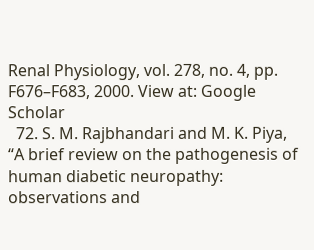Renal Physiology, vol. 278, no. 4, pp. F676–F683, 2000. View at: Google Scholar
  72. S. M. Rajbhandari and M. K. Piya, “A brief review on the pathogenesis of human diabetic neuropathy: observations and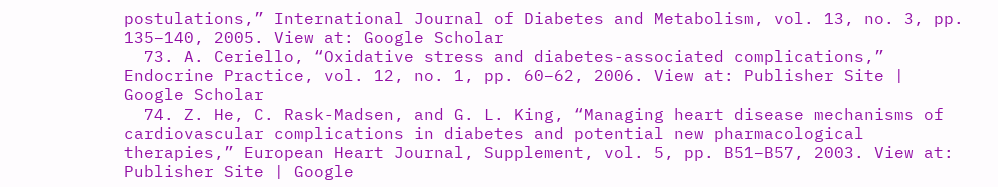postulations,” International Journal of Diabetes and Metabolism, vol. 13, no. 3, pp. 135–140, 2005. View at: Google Scholar
  73. A. Ceriello, “Oxidative stress and diabetes-associated complications,” Endocrine Practice, vol. 12, no. 1, pp. 60–62, 2006. View at: Publisher Site | Google Scholar
  74. Z. He, C. Rask-Madsen, and G. L. King, “Managing heart disease mechanisms of cardiovascular complications in diabetes and potential new pharmacological therapies,” European Heart Journal, Supplement, vol. 5, pp. B51–B57, 2003. View at: Publisher Site | Google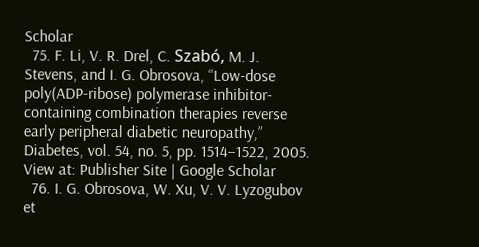Scholar
  75. F. Li, V. R. Drel, C. Szabó, M. J. Stevens, and I. G. Obrosova, “Low-dose poly(ADP-ribose) polymerase inhibitor-containing combination therapies reverse early peripheral diabetic neuropathy,” Diabetes, vol. 54, no. 5, pp. 1514–1522, 2005. View at: Publisher Site | Google Scholar
  76. I. G. Obrosova, W. Xu, V. V. Lyzogubov et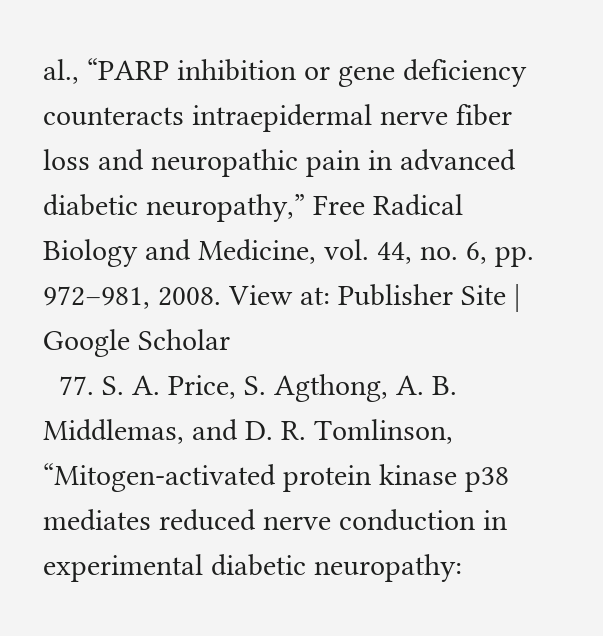al., “PARP inhibition or gene deficiency counteracts intraepidermal nerve fiber loss and neuropathic pain in advanced diabetic neuropathy,” Free Radical Biology and Medicine, vol. 44, no. 6, pp. 972–981, 2008. View at: Publisher Site | Google Scholar
  77. S. A. Price, S. Agthong, A. B. Middlemas, and D. R. Tomlinson, “Mitogen-activated protein kinase p38 mediates reduced nerve conduction in experimental diabetic neuropathy: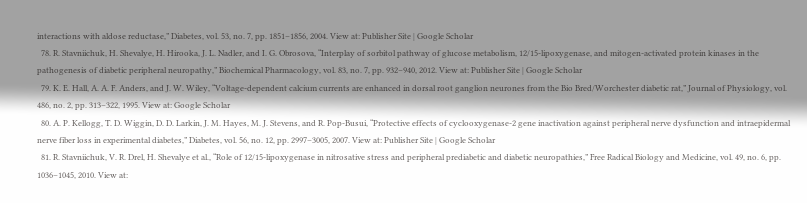interactions with aldose reductase,” Diabetes, vol. 53, no. 7, pp. 1851–1856, 2004. View at: Publisher Site | Google Scholar
  78. R. Stavniichuk, H. Shevalye, H. Hirooka, J. L. Nadler, and I. G. Obrosova, “Interplay of sorbitol pathway of glucose metabolism, 12/15-lipoxygenase, and mitogen-activated protein kinases in the pathogenesis of diabetic peripheral neuropathy,” Biochemical Pharmacology, vol. 83, no. 7, pp. 932–940, 2012. View at: Publisher Site | Google Scholar
  79. K. E. Hall, A. A. F. Anders, and J. W. Wiley, “Voltage-dependent calcium currents are enhanced in dorsal root ganglion neurones from the Bio Bred/Worchester diabetic rat,” Journal of Physiology, vol. 486, no. 2, pp. 313–322, 1995. View at: Google Scholar
  80. A. P. Kellogg, T. D. Wiggin, D. D. Larkin, J. M. Hayes, M. J. Stevens, and R. Pop-Busui, “Protective effects of cyclooxygenase-2 gene inactivation against peripheral nerve dysfunction and intraepidermal nerve fiber loss in experimental diabetes,” Diabetes, vol. 56, no. 12, pp. 2997–3005, 2007. View at: Publisher Site | Google Scholar
  81. R. Stavniichuk, V. R. Drel, H. Shevalye et al., “Role of 12/15-lipoxygenase in nitrosative stress and peripheral prediabetic and diabetic neuropathies,” Free Radical Biology and Medicine, vol. 49, no. 6, pp. 1036–1045, 2010. View at: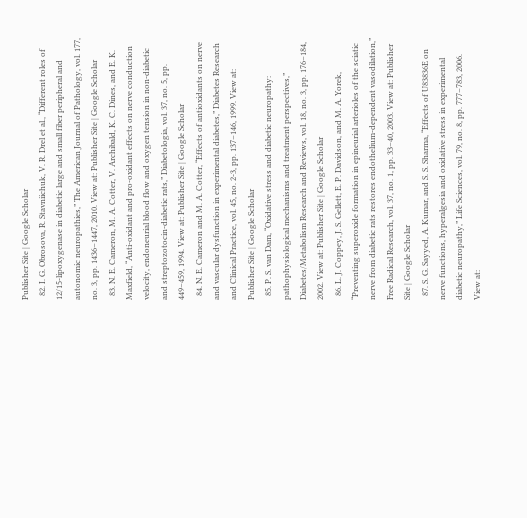Publisher Site | Google Scholar
  82. I. G. Obrosova, R. Stavniichuk, V. R. Drel et al., “Different roles of 12/15-lipoxygenase in diabetic large and small fiber peripheral and autonomic neuropathies,” The American Journal of Pathology, vol. 177, no. 3, pp. 1436–1447, 2010. View at: Publisher Site | Google Scholar
  83. N. E. Cameron, M. A. Cotter, V. Archibald, K. C. Dines, and E. K. Maxfield, “Anti-oxidant and pro-oxidant effects on nerve conduction velocity, endoneurial blood flow and oxygen tension in non-diabetic and streptozotocin-diabetic rats,” Diabetologia, vol. 37, no. 5, pp. 449–459, 1994. View at: Publisher Site | Google Scholar
  84. N. E. Cameron and M. A. Cotter, “Effects of antioxidants on nerve and vascular dysfunction in experimental diabetes,” Diabetes Research and Clinical Practice, vol. 45, no. 2-3, pp. 137–146, 1999. View at: Publisher Site | Google Scholar
  85. P. S. van Dam, “Oxidative stress and diabetic neuropathy: pathophysiological mechanisms and treatment perspectives,” Diabetes/Metabolism Research and Reviews, vol. 18, no. 3, pp. 176–184, 2002. View at: Publisher Site | Google Scholar
  86. L. J. Coppey, J. S. Gellett, E. P. Davidson, and M. A. Yorek, “Preventing superoxide formation in epineurial arterioles of the sciatic nerve from diabetic rats restores endothelium-dependent vasodilation,” Free Radical Research, vol. 37, no. 1, pp. 33–40, 2003. View at: Publisher Site | Google Scholar
  87. S. G. Sayyed, A. Kumar, and S. S. Sharma, “Effects of U83836E on nerve functions, hyperalgesia and oxidative stress in experimental diabetic neuropathy,” Life Sciences, vol. 79, no. 8, pp. 777–783, 2006. View at: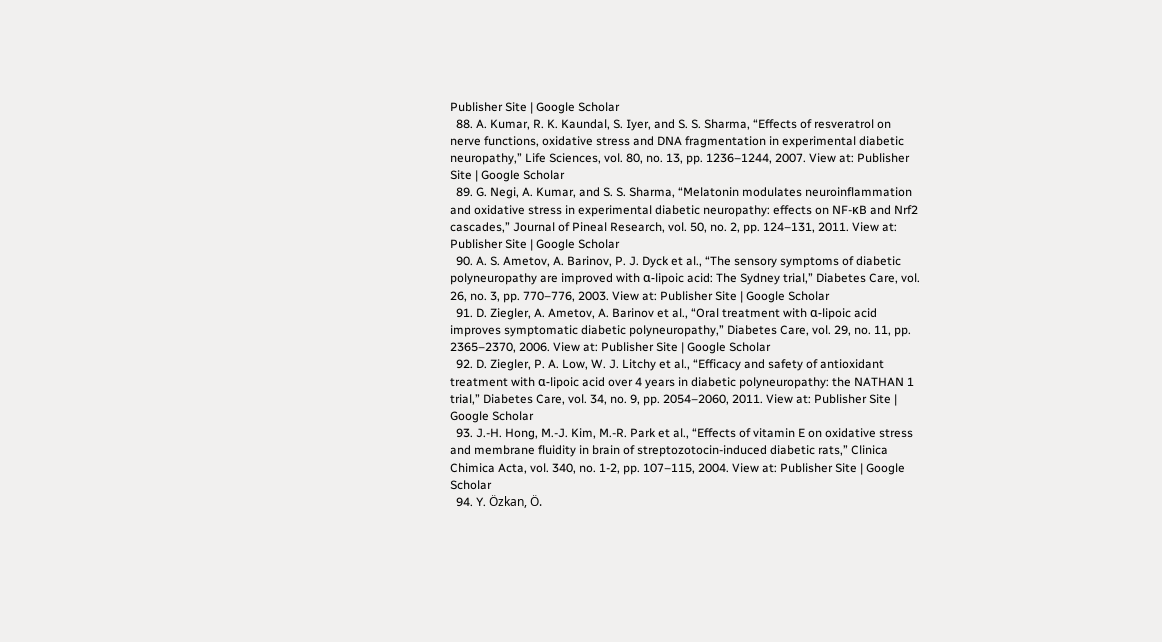Publisher Site | Google Scholar
  88. A. Kumar, R. K. Kaundal, S. Iyer, and S. S. Sharma, “Effects of resveratrol on nerve functions, oxidative stress and DNA fragmentation in experimental diabetic neuropathy,” Life Sciences, vol. 80, no. 13, pp. 1236–1244, 2007. View at: Publisher Site | Google Scholar
  89. G. Negi, A. Kumar, and S. S. Sharma, “Melatonin modulates neuroinflammation and oxidative stress in experimental diabetic neuropathy: effects on NF-κB and Nrf2 cascades,” Journal of Pineal Research, vol. 50, no. 2, pp. 124–131, 2011. View at: Publisher Site | Google Scholar
  90. A. S. Ametov, A. Barinov, P. J. Dyck et al., “The sensory symptoms of diabetic polyneuropathy are improved with α-lipoic acid: The Sydney trial,” Diabetes Care, vol. 26, no. 3, pp. 770–776, 2003. View at: Publisher Site | Google Scholar
  91. D. Ziegler, A. Ametov, A. Barinov et al., “Oral treatment with α-lipoic acid improves symptomatic diabetic polyneuropathy,” Diabetes Care, vol. 29, no. 11, pp. 2365–2370, 2006. View at: Publisher Site | Google Scholar
  92. D. Ziegler, P. A. Low, W. J. Litchy et al., “Efficacy and safety of antioxidant treatment with α-lipoic acid over 4 years in diabetic polyneuropathy: the NATHAN 1 trial,” Diabetes Care, vol. 34, no. 9, pp. 2054–2060, 2011. View at: Publisher Site | Google Scholar
  93. J.-H. Hong, M.-J. Kim, M.-R. Park et al., “Effects of vitamin E on oxidative stress and membrane fluidity in brain of streptozotocin-induced diabetic rats,” Clinica Chimica Acta, vol. 340, no. 1-2, pp. 107–115, 2004. View at: Publisher Site | Google Scholar
  94. Y. Özkan, Ö.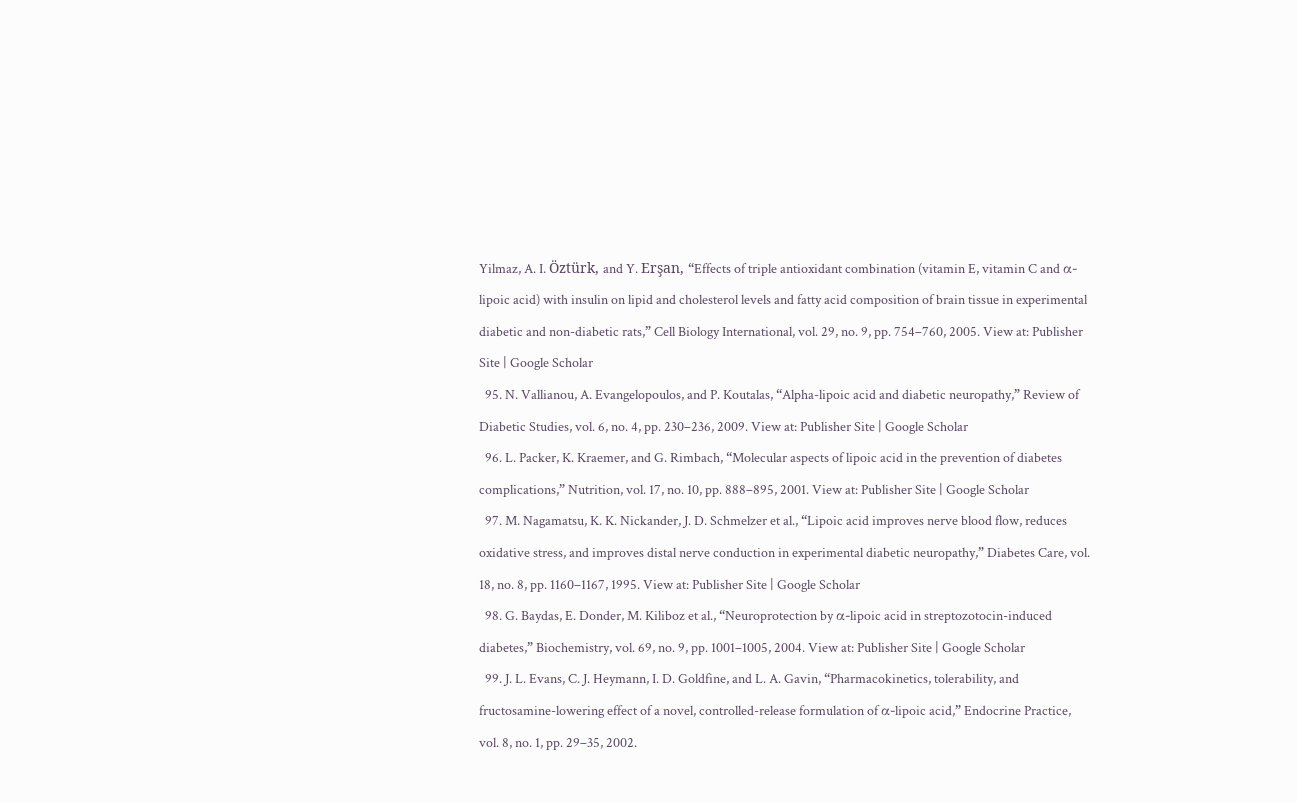Yilmaz, A. I. Öztürk, and Y. Erşan, “Effects of triple antioxidant combination (vitamin E, vitamin C and α-lipoic acid) with insulin on lipid and cholesterol levels and fatty acid composition of brain tissue in experimental diabetic and non-diabetic rats,” Cell Biology International, vol. 29, no. 9, pp. 754–760, 2005. View at: Publisher Site | Google Scholar
  95. N. Vallianou, A. Evangelopoulos, and P. Koutalas, “Alpha-lipoic acid and diabetic neuropathy,” Review of Diabetic Studies, vol. 6, no. 4, pp. 230–236, 2009. View at: Publisher Site | Google Scholar
  96. L. Packer, K. Kraemer, and G. Rimbach, “Molecular aspects of lipoic acid in the prevention of diabetes complications,” Nutrition, vol. 17, no. 10, pp. 888–895, 2001. View at: Publisher Site | Google Scholar
  97. M. Nagamatsu, K. K. Nickander, J. D. Schmelzer et al., “Lipoic acid improves nerve blood flow, reduces oxidative stress, and improves distal nerve conduction in experimental diabetic neuropathy,” Diabetes Care, vol. 18, no. 8, pp. 1160–1167, 1995. View at: Publisher Site | Google Scholar
  98. G. Baydas, E. Donder, M. Kiliboz et al., “Neuroprotection by α-lipoic acid in streptozotocin-induced diabetes,” Biochemistry, vol. 69, no. 9, pp. 1001–1005, 2004. View at: Publisher Site | Google Scholar
  99. J. L. Evans, C. J. Heymann, I. D. Goldfine, and L. A. Gavin, “Pharmacokinetics, tolerability, and fructosamine-lowering effect of a novel, controlled-release formulation of α-lipoic acid,” Endocrine Practice, vol. 8, no. 1, pp. 29–35, 2002.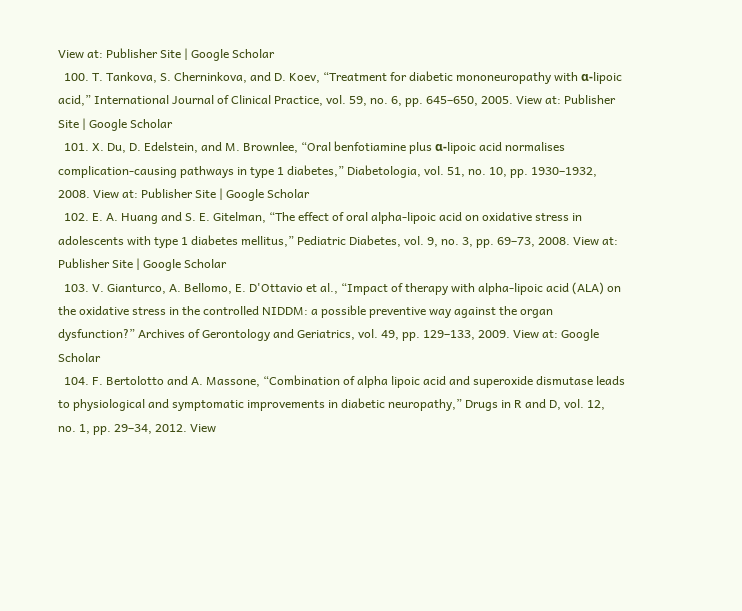View at: Publisher Site | Google Scholar
  100. T. Tankova, S. Cherninkova, and D. Koev, “Treatment for diabetic mononeuropathy with α-lipoic acid,” International Journal of Clinical Practice, vol. 59, no. 6, pp. 645–650, 2005. View at: Publisher Site | Google Scholar
  101. X. Du, D. Edelstein, and M. Brownlee, “Oral benfotiamine plus α-lipoic acid normalises complication-causing pathways in type 1 diabetes,” Diabetologia, vol. 51, no. 10, pp. 1930–1932, 2008. View at: Publisher Site | Google Scholar
  102. E. A. Huang and S. E. Gitelman, “The effect of oral alpha-lipoic acid on oxidative stress in adolescents with type 1 diabetes mellitus,” Pediatric Diabetes, vol. 9, no. 3, pp. 69–73, 2008. View at: Publisher Site | Google Scholar
  103. V. Gianturco, A. Bellomo, E. D'Ottavio et al., “Impact of therapy with alpha-lipoic acid (ALA) on the oxidative stress in the controlled NIDDM: a possible preventive way against the organ dysfunction?” Archives of Gerontology and Geriatrics, vol. 49, pp. 129–133, 2009. View at: Google Scholar
  104. F. Bertolotto and A. Massone, “Combination of alpha lipoic acid and superoxide dismutase leads to physiological and symptomatic improvements in diabetic neuropathy,” Drugs in R and D, vol. 12, no. 1, pp. 29–34, 2012. View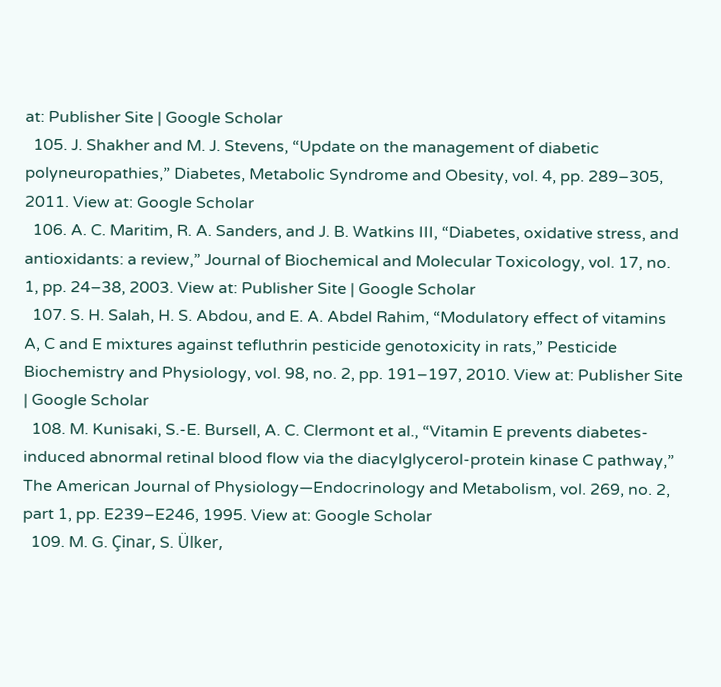at: Publisher Site | Google Scholar
  105. J. Shakher and M. J. Stevens, “Update on the management of diabetic polyneuropathies,” Diabetes, Metabolic Syndrome and Obesity, vol. 4, pp. 289–305, 2011. View at: Google Scholar
  106. A. C. Maritim, R. A. Sanders, and J. B. Watkins III, “Diabetes, oxidative stress, and antioxidants: a review,” Journal of Biochemical and Molecular Toxicology, vol. 17, no. 1, pp. 24–38, 2003. View at: Publisher Site | Google Scholar
  107. S. H. Salah, H. S. Abdou, and E. A. Abdel Rahim, “Modulatory effect of vitamins A, C and E mixtures against tefluthrin pesticide genotoxicity in rats,” Pesticide Biochemistry and Physiology, vol. 98, no. 2, pp. 191–197, 2010. View at: Publisher Site | Google Scholar
  108. M. Kunisaki, S.-E. Bursell, A. C. Clermont et al., “Vitamin E prevents diabetes-induced abnormal retinal blood flow via the diacylglycerol-protein kinase C pathway,” The American Journal of Physiology—Endocrinology and Metabolism, vol. 269, no. 2, part 1, pp. E239–E246, 1995. View at: Google Scholar
  109. M. G. Çinar, S. Ülker,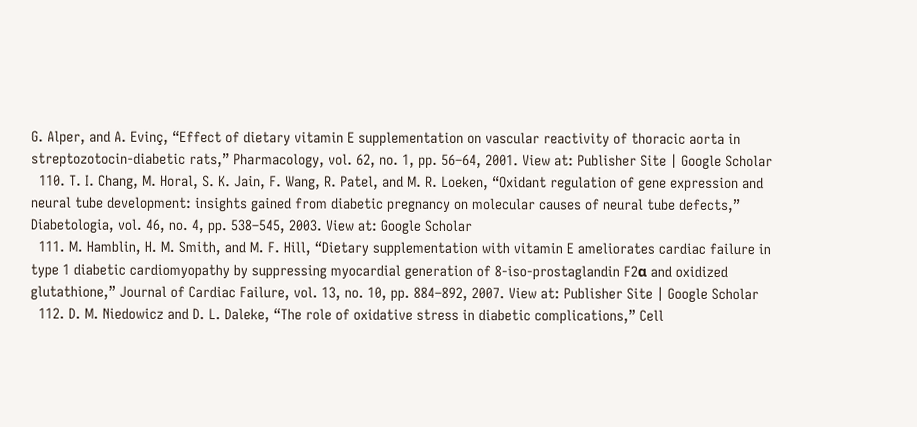G. Alper, and A. Evinç, “Effect of dietary vitamin E supplementation on vascular reactivity of thoracic aorta in streptozotocin-diabetic rats,” Pharmacology, vol. 62, no. 1, pp. 56–64, 2001. View at: Publisher Site | Google Scholar
  110. T. I. Chang, M. Horal, S. K. Jain, F. Wang, R. Patel, and M. R. Loeken, “Oxidant regulation of gene expression and neural tube development: insights gained from diabetic pregnancy on molecular causes of neural tube defects,” Diabetologia, vol. 46, no. 4, pp. 538–545, 2003. View at: Google Scholar
  111. M. Hamblin, H. M. Smith, and M. F. Hill, “Dietary supplementation with vitamin E ameliorates cardiac failure in type 1 diabetic cardiomyopathy by suppressing myocardial generation of 8-iso-prostaglandin F2α and oxidized glutathione,” Journal of Cardiac Failure, vol. 13, no. 10, pp. 884–892, 2007. View at: Publisher Site | Google Scholar
  112. D. M. Niedowicz and D. L. Daleke, “The role of oxidative stress in diabetic complications,” Cell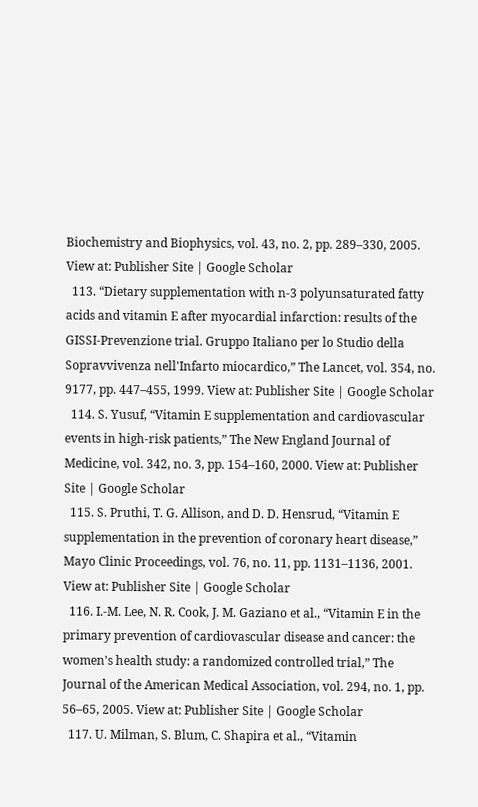Biochemistry and Biophysics, vol. 43, no. 2, pp. 289–330, 2005. View at: Publisher Site | Google Scholar
  113. “Dietary supplementation with n-3 polyunsaturated fatty acids and vitamin E after myocardial infarction: results of the GISSI-Prevenzione trial. Gruppo Italiano per lo Studio della Sopravvivenza nell'Infarto miocardico,” The Lancet, vol. 354, no. 9177, pp. 447–455, 1999. View at: Publisher Site | Google Scholar
  114. S. Yusuf, “Vitamin E supplementation and cardiovascular events in high-risk patients,” The New England Journal of Medicine, vol. 342, no. 3, pp. 154–160, 2000. View at: Publisher Site | Google Scholar
  115. S. Pruthi, T. G. Allison, and D. D. Hensrud, “Vitamin E supplementation in the prevention of coronary heart disease,” Mayo Clinic Proceedings, vol. 76, no. 11, pp. 1131–1136, 2001. View at: Publisher Site | Google Scholar
  116. I.-M. Lee, N. R. Cook, J. M. Gaziano et al., “Vitamin E in the primary prevention of cardiovascular disease and cancer: the women's health study: a randomized controlled trial,” The Journal of the American Medical Association, vol. 294, no. 1, pp. 56–65, 2005. View at: Publisher Site | Google Scholar
  117. U. Milman, S. Blum, C. Shapira et al., “Vitamin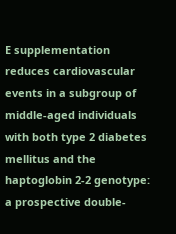E supplementation reduces cardiovascular events in a subgroup of middle-aged individuals with both type 2 diabetes mellitus and the haptoglobin 2-2 genotype: a prospective double-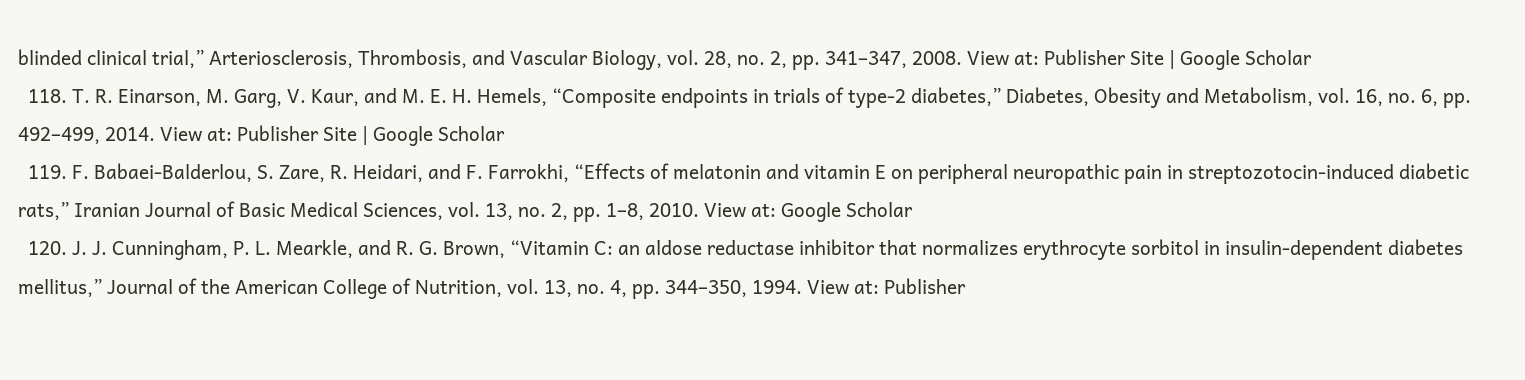blinded clinical trial,” Arteriosclerosis, Thrombosis, and Vascular Biology, vol. 28, no. 2, pp. 341–347, 2008. View at: Publisher Site | Google Scholar
  118. T. R. Einarson, M. Garg, V. Kaur, and M. E. H. Hemels, “Composite endpoints in trials of type-2 diabetes,” Diabetes, Obesity and Metabolism, vol. 16, no. 6, pp. 492–499, 2014. View at: Publisher Site | Google Scholar
  119. F. Babaei-Balderlou, S. Zare, R. Heidari, and F. Farrokhi, “Effects of melatonin and vitamin E on peripheral neuropathic pain in streptozotocin-induced diabetic rats,” Iranian Journal of Basic Medical Sciences, vol. 13, no. 2, pp. 1–8, 2010. View at: Google Scholar
  120. J. J. Cunningham, P. L. Mearkle, and R. G. Brown, “Vitamin C: an aldose reductase inhibitor that normalizes erythrocyte sorbitol in insulin-dependent diabetes mellitus,” Journal of the American College of Nutrition, vol. 13, no. 4, pp. 344–350, 1994. View at: Publisher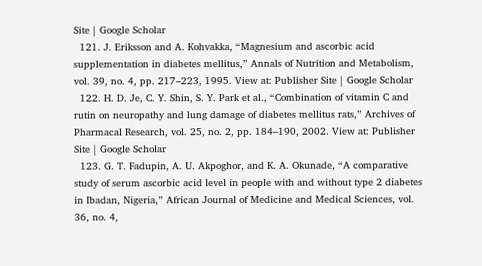Site | Google Scholar
  121. J. Eriksson and A. Kohvakka, “Magnesium and ascorbic acid supplementation in diabetes mellitus,” Annals of Nutrition and Metabolism, vol. 39, no. 4, pp. 217–223, 1995. View at: Publisher Site | Google Scholar
  122. H. D. Je, C. Y. Shin, S. Y. Park et al., “Combination of vitamin C and rutin on neuropathy and lung damage of diabetes mellitus rats,” Archives of Pharmacal Research, vol. 25, no. 2, pp. 184–190, 2002. View at: Publisher Site | Google Scholar
  123. G. T. Fadupin, A. U. Akpoghor, and K. A. Okunade, “A comparative study of serum ascorbic acid level in people with and without type 2 diabetes in Ibadan, Nigeria,” African Journal of Medicine and Medical Sciences, vol. 36, no. 4,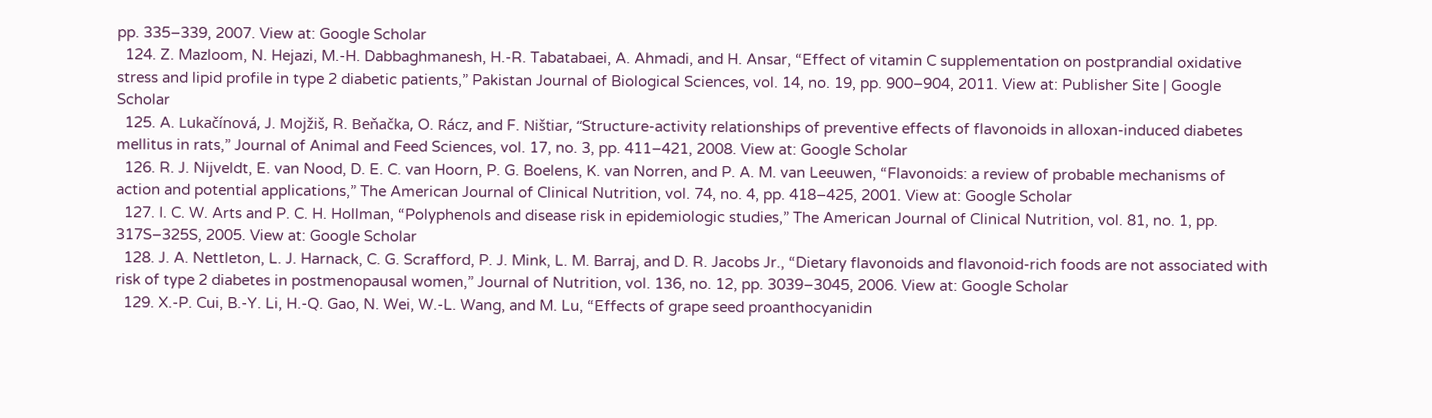pp. 335–339, 2007. View at: Google Scholar
  124. Z. Mazloom, N. Hejazi, M.-H. Dabbaghmanesh, H.-R. Tabatabaei, A. Ahmadi, and H. Ansar, “Effect of vitamin C supplementation on postprandial oxidative stress and lipid profile in type 2 diabetic patients,” Pakistan Journal of Biological Sciences, vol. 14, no. 19, pp. 900–904, 2011. View at: Publisher Site | Google Scholar
  125. A. Lukačínová, J. Mojžiš, R. Beňačka, O. Rácz, and F. Ništiar, “Structure-activity relationships of preventive effects of flavonoids in alloxan-induced diabetes mellitus in rats,” Journal of Animal and Feed Sciences, vol. 17, no. 3, pp. 411–421, 2008. View at: Google Scholar
  126. R. J. Nijveldt, E. van Nood, D. E. C. van Hoorn, P. G. Boelens, K. van Norren, and P. A. M. van Leeuwen, “Flavonoids: a review of probable mechanisms of action and potential applications,” The American Journal of Clinical Nutrition, vol. 74, no. 4, pp. 418–425, 2001. View at: Google Scholar
  127. I. C. W. Arts and P. C. H. Hollman, “Polyphenols and disease risk in epidemiologic studies,” The American Journal of Clinical Nutrition, vol. 81, no. 1, pp. 317S–325S, 2005. View at: Google Scholar
  128. J. A. Nettleton, L. J. Harnack, C. G. Scrafford, P. J. Mink, L. M. Barraj, and D. R. Jacobs Jr., “Dietary flavonoids and flavonoid-rich foods are not associated with risk of type 2 diabetes in postmenopausal women,” Journal of Nutrition, vol. 136, no. 12, pp. 3039–3045, 2006. View at: Google Scholar
  129. X.-P. Cui, B.-Y. Li, H.-Q. Gao, N. Wei, W.-L. Wang, and M. Lu, “Effects of grape seed proanthocyanidin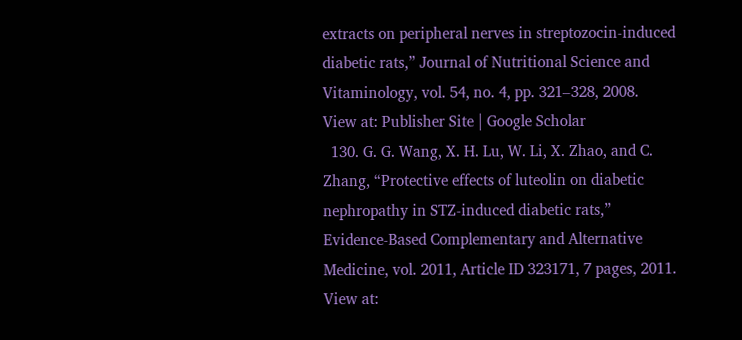extracts on peripheral nerves in streptozocin-induced diabetic rats,” Journal of Nutritional Science and Vitaminology, vol. 54, no. 4, pp. 321–328, 2008. View at: Publisher Site | Google Scholar
  130. G. G. Wang, X. H. Lu, W. Li, X. Zhao, and C. Zhang, “Protective effects of luteolin on diabetic nephropathy in STZ-induced diabetic rats,” Evidence-Based Complementary and Alternative Medicine, vol. 2011, Article ID 323171, 7 pages, 2011. View at: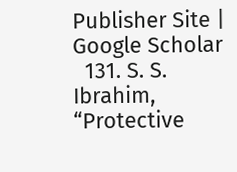Publisher Site | Google Scholar
  131. S. S. Ibrahim, “Protective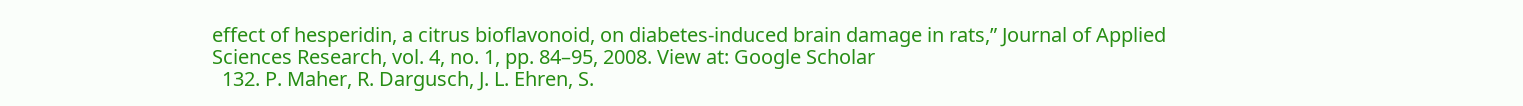effect of hesperidin, a citrus bioflavonoid, on diabetes-induced brain damage in rats,” Journal of Applied Sciences Research, vol. 4, no. 1, pp. 84–95, 2008. View at: Google Scholar
  132. P. Maher, R. Dargusch, J. L. Ehren, S.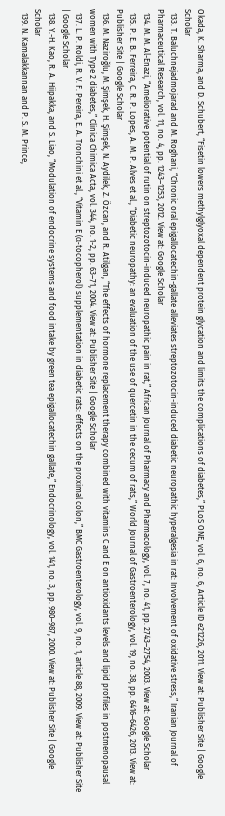Okada, K. Sharma, and D. Schubert, “Fisetin lowers methylglyoxal dependent protein glycation and limits the complications of diabetes,” PLoS ONE, vol. 6, no. 6, Article ID e21226, 2011. View at: Publisher Site | Google Scholar
  133. T. Baluchnejadmojarad and M. Roghani, “Chronic oral epigallocatechin-gallate alleviates streptozotocin-induced diabetic neuropathic hyperalgesia in rat: Involvement of oxidative stress,” Iranian Journal of Pharmaceutical Research, vol. 11, no. 4, pp. 1243–1253, 2012. View at: Google Scholar
  134. M. M. Al-Enazi, “Ameliorative potential of rutin on streptozotocin-induced neuropathic pain in rat,” African Journal of Pharmacy and Pharmacology, vol. 7, no. 41, pp. 2743–2754, 2003. View at: Google Scholar
  135. P. E. B. Ferreira, C. R. P. Lopes, A. M. P. Alves et al., “Diabetic neuropathy: an evaluation of the use of quercetin in the cecum of rats,” World Journal of Gastroenterology, vol. 19, no. 38, pp. 6416–6426, 2013. View at: Publisher Site | Google Scholar
  136. M. Naziroǧlu, M. Şimşek, H. Şimşek, N. Aydilek, Z. Özcan, and R. Atilgan, “The effects of hormone replacement therapy combined with vitamins C and E on antioxidants levels and lipid profiles in postmenopausal women with Type 2 diabetes,” Clinica Chimica Acta, vol. 344, no. 1-2, pp. 63–71, 2004. View at: Publisher Site | Google Scholar
  137. L. P. Roldi, R. V. F. Pereira, E. A. Tronchini et al., “Vitamin E (α-tocopherol) supplementation in diabetic rats: effects on the proximal colon,” BMC Gastroenterology, vol. 9, no. 1, article 88, 2009. View at: Publisher Site | Google Scholar
  138. Y.-H. Kao, R. A. Hiipakka, and S. Liao, “Modulation of endocrine systems and food intake by green tea epigallocatechin gallate,” Endocrinology, vol. 141, no. 3, pp. 980–987, 2000. View at: Publisher Site | Google Scholar
  139. N. Kamalakkannan and P. S. M. Prince,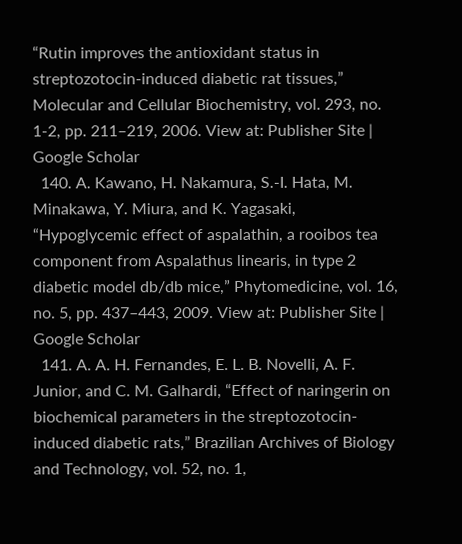“Rutin improves the antioxidant status in streptozotocin-induced diabetic rat tissues,” Molecular and Cellular Biochemistry, vol. 293, no. 1-2, pp. 211–219, 2006. View at: Publisher Site | Google Scholar
  140. A. Kawano, H. Nakamura, S.-I. Hata, M. Minakawa, Y. Miura, and K. Yagasaki, “Hypoglycemic effect of aspalathin, a rooibos tea component from Aspalathus linearis, in type 2 diabetic model db/db mice,” Phytomedicine, vol. 16, no. 5, pp. 437–443, 2009. View at: Publisher Site | Google Scholar
  141. A. A. H. Fernandes, E. L. B. Novelli, A. F. Junior, and C. M. Galhardi, “Effect of naringerin on biochemical parameters in the streptozotocin-induced diabetic rats,” Brazilian Archives of Biology and Technology, vol. 52, no. 1,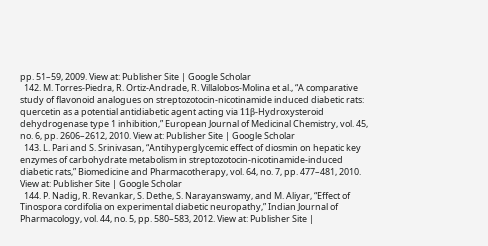pp. 51–59, 2009. View at: Publisher Site | Google Scholar
  142. M. Torres-Piedra, R. Ortiz-Andrade, R. Villalobos-Molina et al., “A comparative study of flavonoid analogues on streptozotocin-nicotinamide induced diabetic rats: quercetin as a potential antidiabetic agent acting via 11β-Hydroxysteroid dehydrogenase type 1 inhibition,” European Journal of Medicinal Chemistry, vol. 45, no. 6, pp. 2606–2612, 2010. View at: Publisher Site | Google Scholar
  143. L. Pari and S. Srinivasan, “Antihyperglycemic effect of diosmin on hepatic key enzymes of carbohydrate metabolism in streptozotocin-nicotinamide-induced diabetic rats,” Biomedicine and Pharmacotherapy, vol. 64, no. 7, pp. 477–481, 2010. View at: Publisher Site | Google Scholar
  144. P. Nadig, R. Revankar, S. Dethe, S. Narayanswamy, and M. Aliyar, “Effect of Tinospora cordifolia on experimental diabetic neuropathy,” Indian Journal of Pharmacology, vol. 44, no. 5, pp. 580–583, 2012. View at: Publisher Site |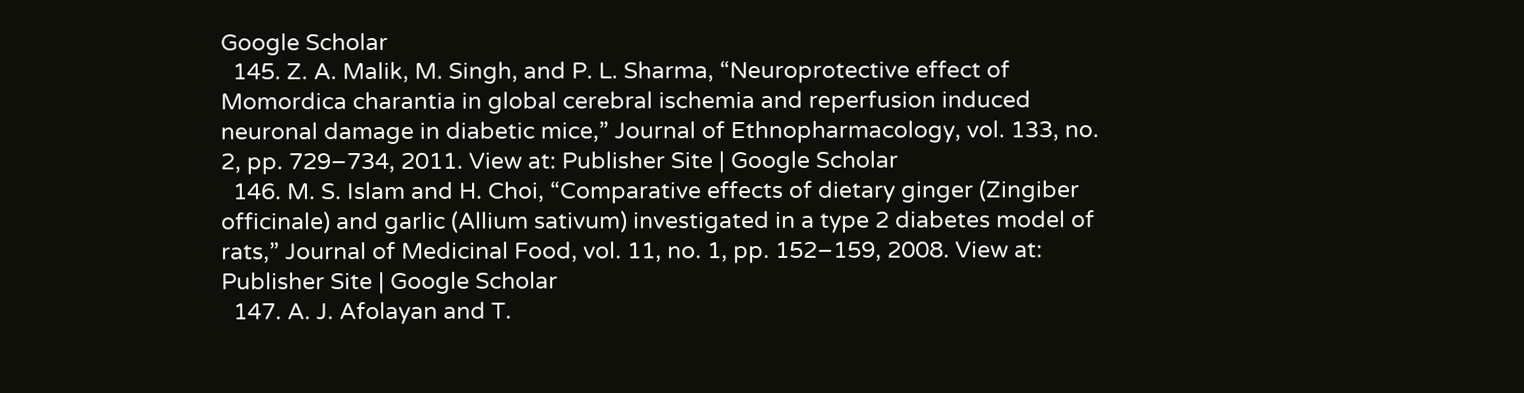Google Scholar
  145. Z. A. Malik, M. Singh, and P. L. Sharma, “Neuroprotective effect of Momordica charantia in global cerebral ischemia and reperfusion induced neuronal damage in diabetic mice,” Journal of Ethnopharmacology, vol. 133, no. 2, pp. 729–734, 2011. View at: Publisher Site | Google Scholar
  146. M. S. Islam and H. Choi, “Comparative effects of dietary ginger (Zingiber officinale) and garlic (Allium sativum) investigated in a type 2 diabetes model of rats,” Journal of Medicinal Food, vol. 11, no. 1, pp. 152–159, 2008. View at: Publisher Site | Google Scholar
  147. A. J. Afolayan and T.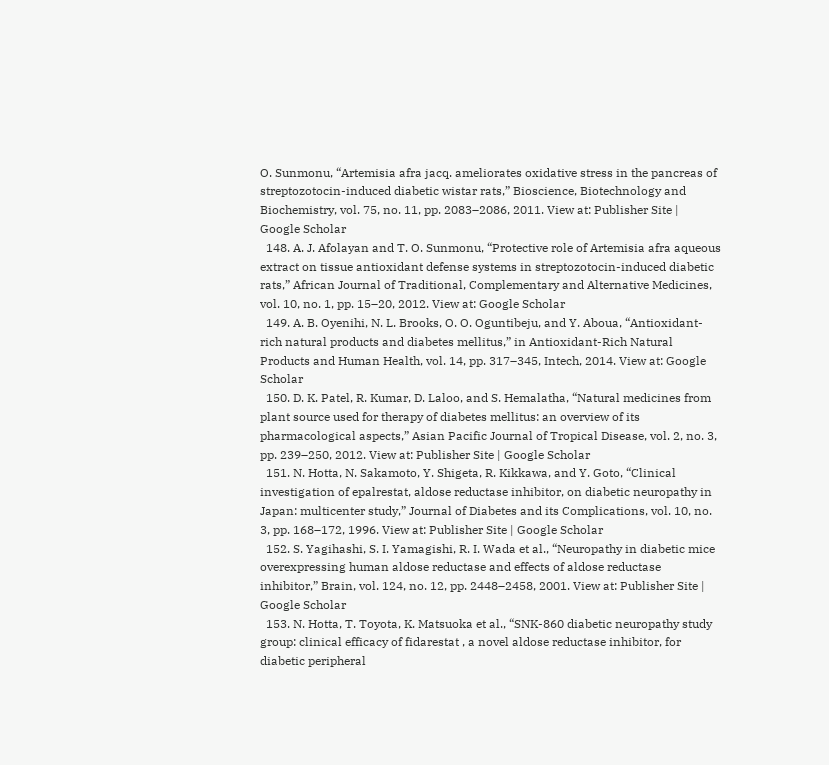O. Sunmonu, “Artemisia afra jacq. ameliorates oxidative stress in the pancreas of streptozotocin-induced diabetic wistar rats,” Bioscience, Biotechnology and Biochemistry, vol. 75, no. 11, pp. 2083–2086, 2011. View at: Publisher Site | Google Scholar
  148. A. J. Afolayan and T. O. Sunmonu, “Protective role of Artemisia afra aqueous extract on tissue antioxidant defense systems in streptozotocin-induced diabetic rats,” African Journal of Traditional, Complementary and Alternative Medicines, vol. 10, no. 1, pp. 15–20, 2012. View at: Google Scholar
  149. A. B. Oyenihi, N. L. Brooks, O. O. Oguntibeju, and Y. Aboua, “Antioxidant-rich natural products and diabetes mellitus,” in Antioxidant-Rich Natural Products and Human Health, vol. 14, pp. 317–345, Intech, 2014. View at: Google Scholar
  150. D. K. Patel, R. Kumar, D. Laloo, and S. Hemalatha, “Natural medicines from plant source used for therapy of diabetes mellitus: an overview of its pharmacological aspects,” Asian Pacific Journal of Tropical Disease, vol. 2, no. 3, pp. 239–250, 2012. View at: Publisher Site | Google Scholar
  151. N. Hotta, N. Sakamoto, Y. Shigeta, R. Kikkawa, and Y. Goto, “Clinical investigation of epalrestat, aldose reductase inhibitor, on diabetic neuropathy in Japan: multicenter study,” Journal of Diabetes and its Complications, vol. 10, no. 3, pp. 168–172, 1996. View at: Publisher Site | Google Scholar
  152. S. Yagihashi, S. I. Yamagishi, R. I. Wada et al., “Neuropathy in diabetic mice overexpressing human aldose reductase and effects of aldose reductase inhibitor,” Brain, vol. 124, no. 12, pp. 2448–2458, 2001. View at: Publisher Site | Google Scholar
  153. N. Hotta, T. Toyota, K. Matsuoka et al., “SNK-860 diabetic neuropathy study group: clinical efficacy of fidarestat , a novel aldose reductase inhibitor, for diabetic peripheral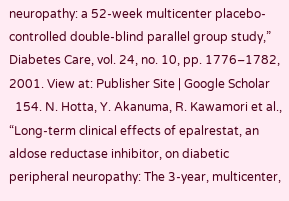neuropathy: a 52-week multicenter placebo-controlled double-blind parallel group study,” Diabetes Care, vol. 24, no. 10, pp. 1776–1782, 2001. View at: Publisher Site | Google Scholar
  154. N. Hotta, Y. Akanuma, R. Kawamori et al., “Long-term clinical effects of epalrestat, an aldose reductase inhibitor, on diabetic peripheral neuropathy: The 3-year, multicenter,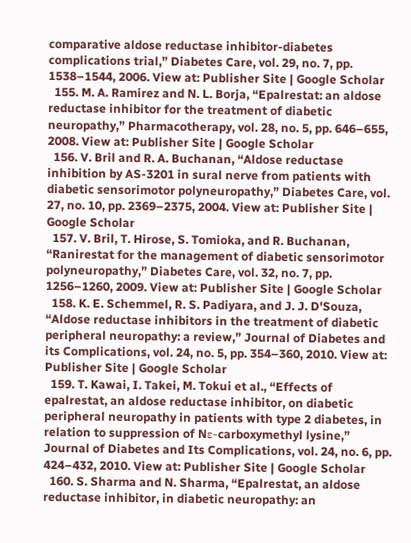comparative aldose reductase inhibitor-diabetes complications trial,” Diabetes Care, vol. 29, no. 7, pp. 1538–1544, 2006. View at: Publisher Site | Google Scholar
  155. M. A. Ramirez and N. L. Borja, “Epalrestat: an aldose reductase inhibitor for the treatment of diabetic neuropathy,” Pharmacotherapy, vol. 28, no. 5, pp. 646–655, 2008. View at: Publisher Site | Google Scholar
  156. V. Bril and R. A. Buchanan, “Aldose reductase inhibition by AS-3201 in sural nerve from patients with diabetic sensorimotor polyneuropathy,” Diabetes Care, vol. 27, no. 10, pp. 2369–2375, 2004. View at: Publisher Site | Google Scholar
  157. V. Bril, T. Hirose, S. Tomioka, and R. Buchanan, “Ranirestat for the management of diabetic sensorimotor polyneuropathy,” Diabetes Care, vol. 32, no. 7, pp. 1256–1260, 2009. View at: Publisher Site | Google Scholar
  158. K. E. Schemmel, R. S. Padiyara, and J. J. D'Souza, “Aldose reductase inhibitors in the treatment of diabetic peripheral neuropathy: a review,” Journal of Diabetes and its Complications, vol. 24, no. 5, pp. 354–360, 2010. View at: Publisher Site | Google Scholar
  159. T. Kawai, I. Takei, M. Tokui et al., “Effects of epalrestat, an aldose reductase inhibitor, on diabetic peripheral neuropathy in patients with type 2 diabetes, in relation to suppression of Nε-carboxymethyl lysine,” Journal of Diabetes and Its Complications, vol. 24, no. 6, pp. 424–432, 2010. View at: Publisher Site | Google Scholar
  160. S. Sharma and N. Sharma, “Epalrestat, an aldose reductase inhibitor, in diabetic neuropathy: an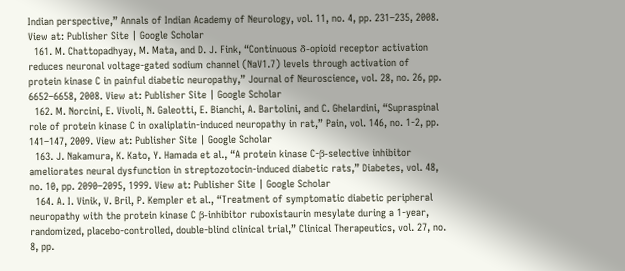Indian perspective,” Annals of Indian Academy of Neurology, vol. 11, no. 4, pp. 231–235, 2008. View at: Publisher Site | Google Scholar
  161. M. Chattopadhyay, M. Mata, and D. J. Fink, “Continuous δ-opioid receptor activation reduces neuronal voltage-gated sodium channel (NaV1.7) levels through activation of protein kinase C in painful diabetic neuropathy,” Journal of Neuroscience, vol. 28, no. 26, pp. 6652–6658, 2008. View at: Publisher Site | Google Scholar
  162. M. Norcini, E. Vivoli, N. Galeotti, E. Bianchi, A. Bartolini, and C. Ghelardini, “Supraspinal role of protein kinase C in oxaliplatin-induced neuropathy in rat,” Pain, vol. 146, no. 1-2, pp. 141–147, 2009. View at: Publisher Site | Google Scholar
  163. J. Nakamura, K. Kato, Y. Hamada et al., “A protein kinase C-β-selective inhibitor ameliorates neural dysfunction in streptozotocin-induced diabetic rats,” Diabetes, vol. 48, no. 10, pp. 2090–2095, 1999. View at: Publisher Site | Google Scholar
  164. A. I. Vinik, V. Bril, P. Kempler et al., “Treatment of symptomatic diabetic peripheral neuropathy with the protein kinase C β-inhibitor ruboxistaurin mesylate during a 1-year, randomized, placebo-controlled, double-blind clinical trial,” Clinical Therapeutics, vol. 27, no. 8, pp.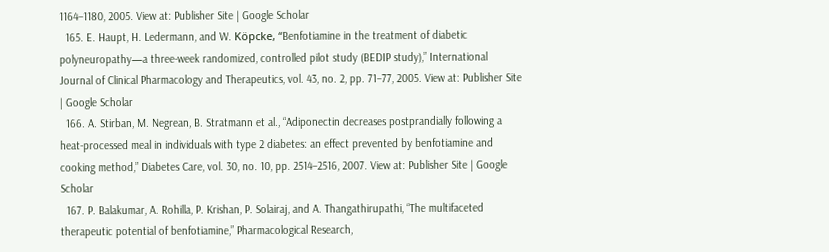1164–1180, 2005. View at: Publisher Site | Google Scholar
  165. E. Haupt, H. Ledermann, and W. Köpcke, “Benfotiamine in the treatment of diabetic polyneuropathy—a three-week randomized, controlled pilot study (BEDIP study),” International Journal of Clinical Pharmacology and Therapeutics, vol. 43, no. 2, pp. 71–77, 2005. View at: Publisher Site | Google Scholar
  166. A. Stirban, M. Negrean, B. Stratmann et al., “Adiponectin decreases postprandially following a heat-processed meal in individuals with type 2 diabetes: an effect prevented by benfotiamine and cooking method,” Diabetes Care, vol. 30, no. 10, pp. 2514–2516, 2007. View at: Publisher Site | Google Scholar
  167. P. Balakumar, A. Rohilla, P. Krishan, P. Solairaj, and A. Thangathirupathi, “The multifaceted therapeutic potential of benfotiamine,” Pharmacological Research,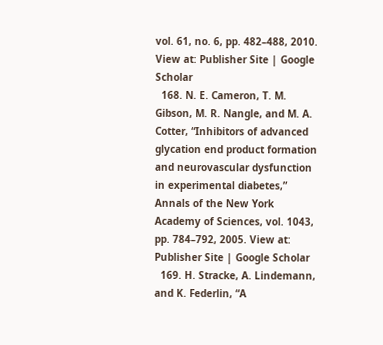vol. 61, no. 6, pp. 482–488, 2010. View at: Publisher Site | Google Scholar
  168. N. E. Cameron, T. M. Gibson, M. R. Nangle, and M. A. Cotter, “Inhibitors of advanced glycation end product formation and neurovascular dysfunction in experimental diabetes,” Annals of the New York Academy of Sciences, vol. 1043, pp. 784–792, 2005. View at: Publisher Site | Google Scholar
  169. H. Stracke, A. Lindemann, and K. Federlin, “A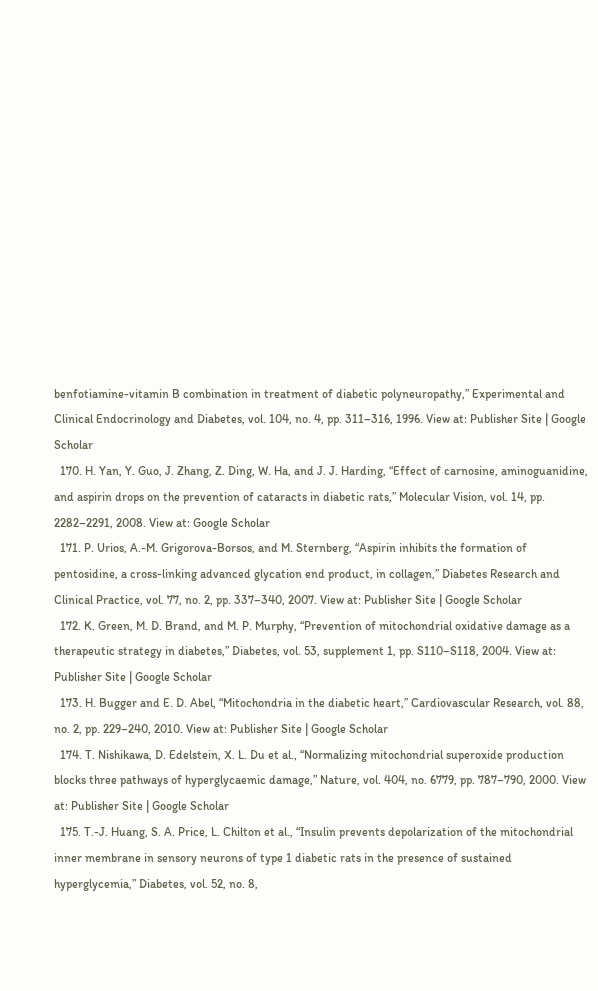benfotiamine-vitamin B combination in treatment of diabetic polyneuropathy,” Experimental and Clinical Endocrinology and Diabetes, vol. 104, no. 4, pp. 311–316, 1996. View at: Publisher Site | Google Scholar
  170. H. Yan, Y. Guo, J. Zhang, Z. Ding, W. Ha, and J. J. Harding, “Effect of carnosine, aminoguanidine, and aspirin drops on the prevention of cataracts in diabetic rats,” Molecular Vision, vol. 14, pp. 2282–2291, 2008. View at: Google Scholar
  171. P. Urios, A.-M. Grigorova-Borsos, and M. Sternberg, “Aspirin inhibits the formation of pentosidine, a cross-linking advanced glycation end product, in collagen,” Diabetes Research and Clinical Practice, vol. 77, no. 2, pp. 337–340, 2007. View at: Publisher Site | Google Scholar
  172. K. Green, M. D. Brand, and M. P. Murphy, “Prevention of mitochondrial oxidative damage as a therapeutic strategy in diabetes,” Diabetes, vol. 53, supplement 1, pp. S110–S118, 2004. View at: Publisher Site | Google Scholar
  173. H. Bugger and E. D. Abel, “Mitochondria in the diabetic heart,” Cardiovascular Research, vol. 88, no. 2, pp. 229–240, 2010. View at: Publisher Site | Google Scholar
  174. T. Nishikawa, D. Edelstein, X. L. Du et al., “Normalizing mitochondrial superoxide production blocks three pathways of hyperglycaemic damage,” Nature, vol. 404, no. 6779, pp. 787–790, 2000. View at: Publisher Site | Google Scholar
  175. T.-J. Huang, S. A. Price, L. Chilton et al., “Insulin prevents depolarization of the mitochondrial inner membrane in sensory neurons of type 1 diabetic rats in the presence of sustained hyperglycemia,” Diabetes, vol. 52, no. 8,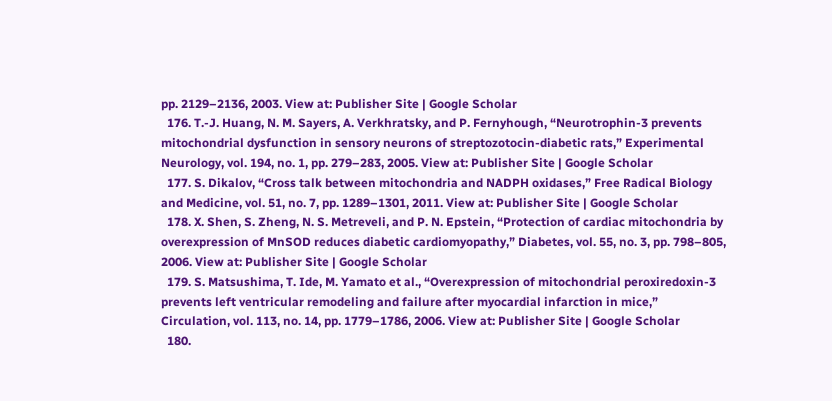pp. 2129–2136, 2003. View at: Publisher Site | Google Scholar
  176. T.-J. Huang, N. M. Sayers, A. Verkhratsky, and P. Fernyhough, “Neurotrophin-3 prevents mitochondrial dysfunction in sensory neurons of streptozotocin-diabetic rats,” Experimental Neurology, vol. 194, no. 1, pp. 279–283, 2005. View at: Publisher Site | Google Scholar
  177. S. Dikalov, “Cross talk between mitochondria and NADPH oxidases,” Free Radical Biology and Medicine, vol. 51, no. 7, pp. 1289–1301, 2011. View at: Publisher Site | Google Scholar
  178. X. Shen, S. Zheng, N. S. Metreveli, and P. N. Epstein, “Protection of cardiac mitochondria by overexpression of MnSOD reduces diabetic cardiomyopathy,” Diabetes, vol. 55, no. 3, pp. 798–805, 2006. View at: Publisher Site | Google Scholar
  179. S. Matsushima, T. Ide, M. Yamato et al., “Overexpression of mitochondrial peroxiredoxin-3 prevents left ventricular remodeling and failure after myocardial infarction in mice,” Circulation, vol. 113, no. 14, pp. 1779–1786, 2006. View at: Publisher Site | Google Scholar
  180.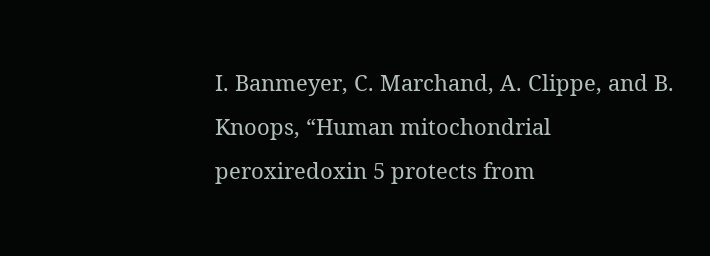I. Banmeyer, C. Marchand, A. Clippe, and B. Knoops, “Human mitochondrial peroxiredoxin 5 protects from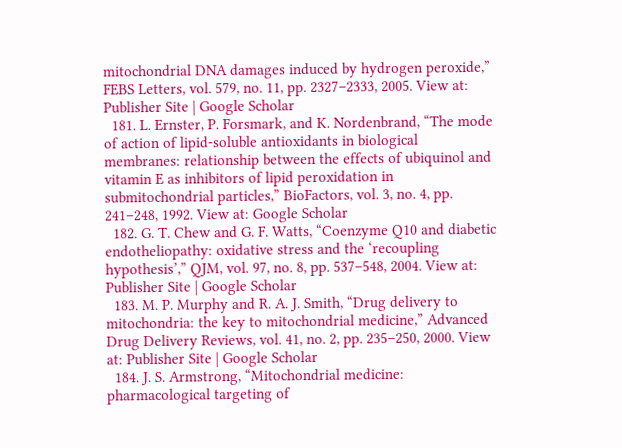mitochondrial DNA damages induced by hydrogen peroxide,” FEBS Letters, vol. 579, no. 11, pp. 2327–2333, 2005. View at: Publisher Site | Google Scholar
  181. L. Ernster, P. Forsmark, and K. Nordenbrand, “The mode of action of lipid-soluble antioxidants in biological membranes: relationship between the effects of ubiquinol and vitamin E as inhibitors of lipid peroxidation in submitochondrial particles,” BioFactors, vol. 3, no. 4, pp. 241–248, 1992. View at: Google Scholar
  182. G. T. Chew and G. F. Watts, “Coenzyme Q10 and diabetic endotheliopathy: oxidative stress and the ‘recoupling hypothesis’,” QJM, vol. 97, no. 8, pp. 537–548, 2004. View at: Publisher Site | Google Scholar
  183. M. P. Murphy and R. A. J. Smith, “Drug delivery to mitochondria: the key to mitochondrial medicine,” Advanced Drug Delivery Reviews, vol. 41, no. 2, pp. 235–250, 2000. View at: Publisher Site | Google Scholar
  184. J. S. Armstrong, “Mitochondrial medicine: pharmacological targeting of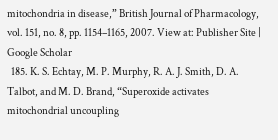mitochondria in disease,” British Journal of Pharmacology, vol. 151, no. 8, pp. 1154–1165, 2007. View at: Publisher Site | Google Scholar
  185. K. S. Echtay, M. P. Murphy, R. A. J. Smith, D. A. Talbot, and M. D. Brand, “Superoxide activates mitochondrial uncoupling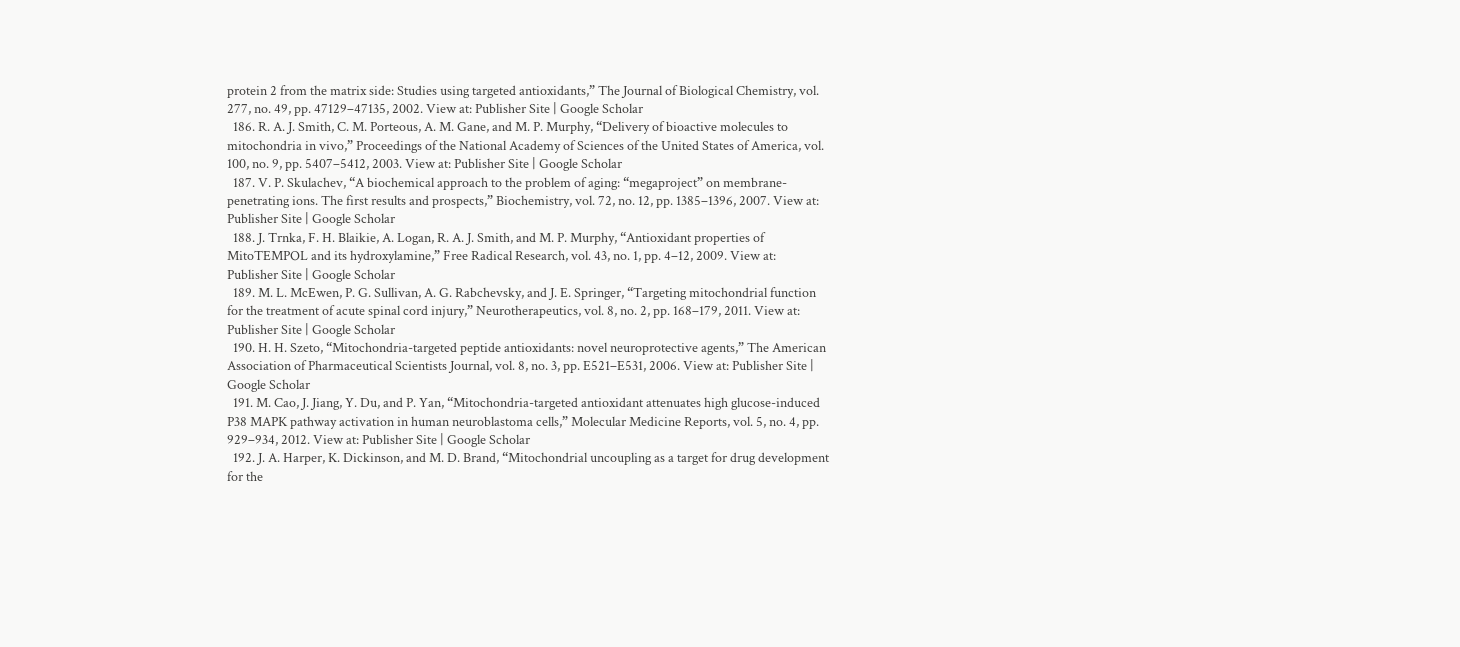protein 2 from the matrix side: Studies using targeted antioxidants,” The Journal of Biological Chemistry, vol. 277, no. 49, pp. 47129–47135, 2002. View at: Publisher Site | Google Scholar
  186. R. A. J. Smith, C. M. Porteous, A. M. Gane, and M. P. Murphy, “Delivery of bioactive molecules to mitochondria in vivo,” Proceedings of the National Academy of Sciences of the United States of America, vol. 100, no. 9, pp. 5407–5412, 2003. View at: Publisher Site | Google Scholar
  187. V. P. Skulachev, “A biochemical approach to the problem of aging: “megaproject” on membrane-penetrating ions. The first results and prospects,” Biochemistry, vol. 72, no. 12, pp. 1385–1396, 2007. View at: Publisher Site | Google Scholar
  188. J. Trnka, F. H. Blaikie, A. Logan, R. A. J. Smith, and M. P. Murphy, “Antioxidant properties of MitoTEMPOL and its hydroxylamine,” Free Radical Research, vol. 43, no. 1, pp. 4–12, 2009. View at: Publisher Site | Google Scholar
  189. M. L. McEwen, P. G. Sullivan, A. G. Rabchevsky, and J. E. Springer, “Targeting mitochondrial function for the treatment of acute spinal cord injury,” Neurotherapeutics, vol. 8, no. 2, pp. 168–179, 2011. View at: Publisher Site | Google Scholar
  190. H. H. Szeto, “Mitochondria-targeted peptide antioxidants: novel neuroprotective agents,” The American Association of Pharmaceutical Scientists Journal, vol. 8, no. 3, pp. E521–E531, 2006. View at: Publisher Site | Google Scholar
  191. M. Cao, J. Jiang, Y. Du, and P. Yan, “Mitochondria-targeted antioxidant attenuates high glucose-induced P38 MAPK pathway activation in human neuroblastoma cells,” Molecular Medicine Reports, vol. 5, no. 4, pp. 929–934, 2012. View at: Publisher Site | Google Scholar
  192. J. A. Harper, K. Dickinson, and M. D. Brand, “Mitochondrial uncoupling as a target for drug development for the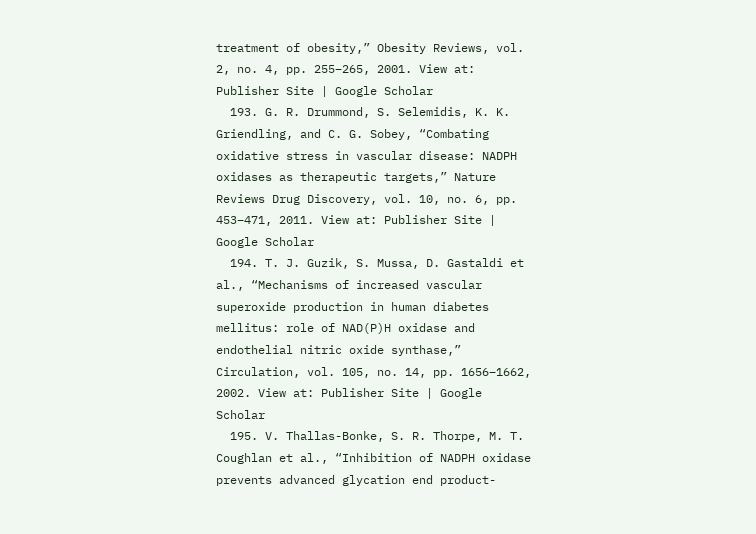treatment of obesity,” Obesity Reviews, vol. 2, no. 4, pp. 255–265, 2001. View at: Publisher Site | Google Scholar
  193. G. R. Drummond, S. Selemidis, K. K. Griendling, and C. G. Sobey, “Combating oxidative stress in vascular disease: NADPH oxidases as therapeutic targets,” Nature Reviews Drug Discovery, vol. 10, no. 6, pp. 453–471, 2011. View at: Publisher Site | Google Scholar
  194. T. J. Guzik, S. Mussa, D. Gastaldi et al., “Mechanisms of increased vascular superoxide production in human diabetes mellitus: role of NAD(P)H oxidase and endothelial nitric oxide synthase,” Circulation, vol. 105, no. 14, pp. 1656–1662, 2002. View at: Publisher Site | Google Scholar
  195. V. Thallas-Bonke, S. R. Thorpe, M. T. Coughlan et al., “Inhibition of NADPH oxidase prevents advanced glycation end product-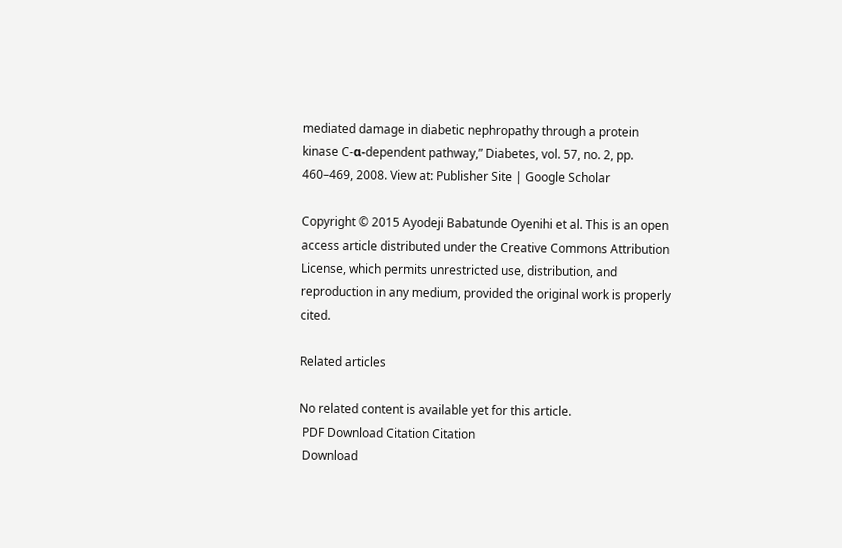mediated damage in diabetic nephropathy through a protein kinase C-α-dependent pathway,” Diabetes, vol. 57, no. 2, pp. 460–469, 2008. View at: Publisher Site | Google Scholar

Copyright © 2015 Ayodeji Babatunde Oyenihi et al. This is an open access article distributed under the Creative Commons Attribution License, which permits unrestricted use, distribution, and reproduction in any medium, provided the original work is properly cited.

Related articles

No related content is available yet for this article.
 PDF Download Citation Citation
 Download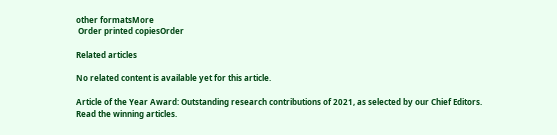other formatsMore
 Order printed copiesOrder

Related articles

No related content is available yet for this article.

Article of the Year Award: Outstanding research contributions of 2021, as selected by our Chief Editors. Read the winning articles.